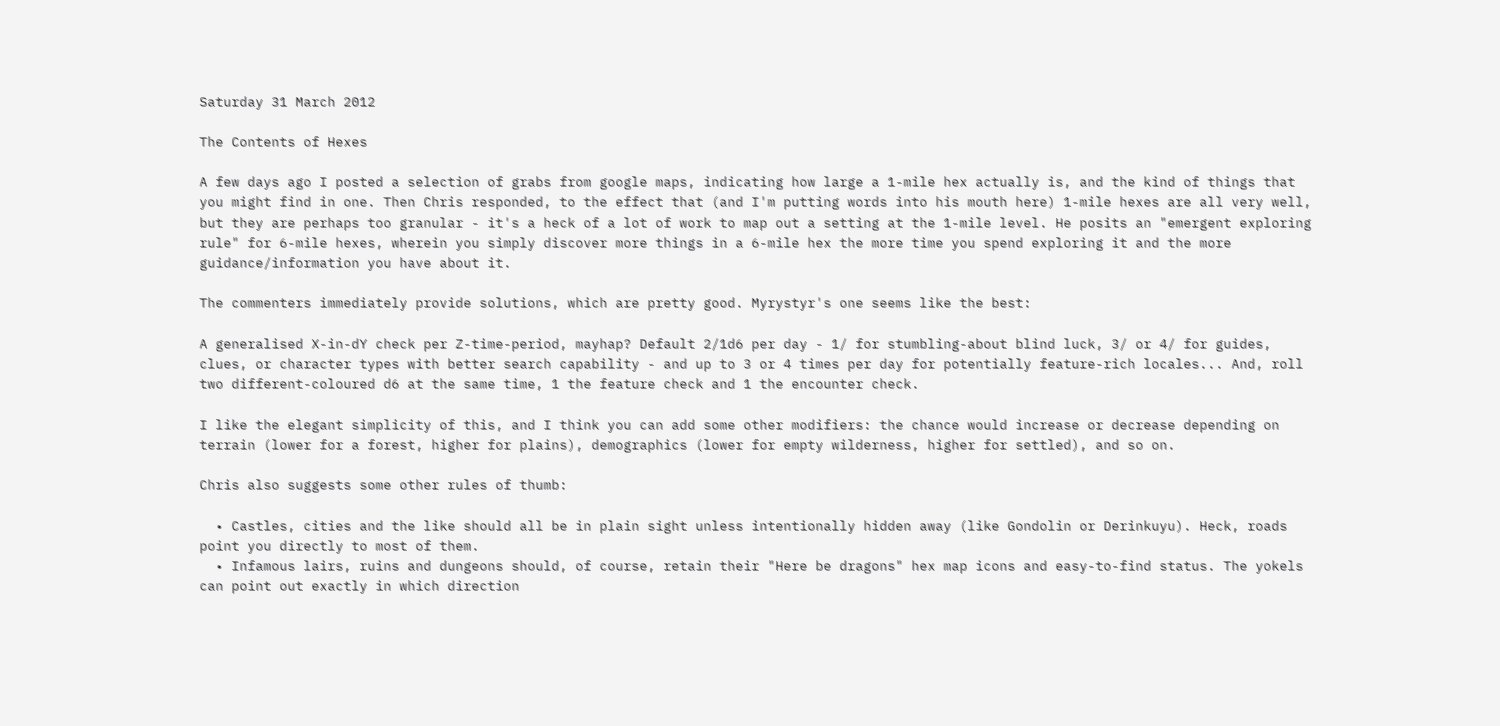Saturday 31 March 2012

The Contents of Hexes

A few days ago I posted a selection of grabs from google maps, indicating how large a 1-mile hex actually is, and the kind of things that you might find in one. Then Chris responded, to the effect that (and I'm putting words into his mouth here) 1-mile hexes are all very well, but they are perhaps too granular - it's a heck of a lot of work to map out a setting at the 1-mile level. He posits an "emergent exploring rule" for 6-mile hexes, wherein you simply discover more things in a 6-mile hex the more time you spend exploring it and the more guidance/information you have about it.

The commenters immediately provide solutions, which are pretty good. Myrystyr's one seems like the best:

A generalised X-in-dY check per Z-time-period, mayhap? Default 2/1d6 per day - 1/ for stumbling-about blind luck, 3/ or 4/ for guides, clues, or character types with better search capability - and up to 3 or 4 times per day for potentially feature-rich locales... And, roll two different-coloured d6 at the same time, 1 the feature check and 1 the encounter check.

I like the elegant simplicity of this, and I think you can add some other modifiers: the chance would increase or decrease depending on terrain (lower for a forest, higher for plains), demographics (lower for empty wilderness, higher for settled), and so on.

Chris also suggests some other rules of thumb:

  • Castles, cities and the like should all be in plain sight unless intentionally hidden away (like Gondolin or Derinkuyu). Heck, roads point you directly to most of them.
  • Infamous lairs, ruins and dungeons should, of course, retain their "Here be dragons" hex map icons and easy-to-find status. The yokels can point out exactly in which direction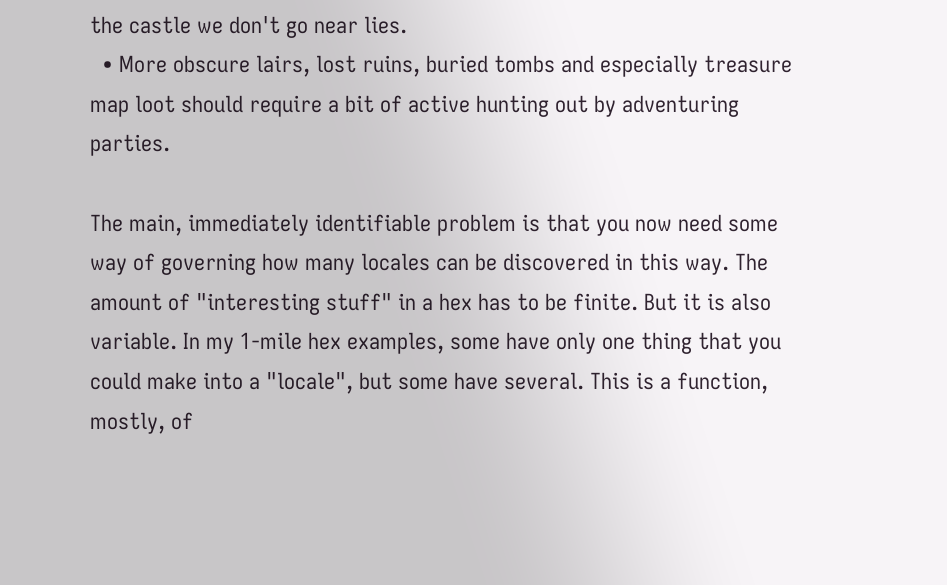the castle we don't go near lies.
  • More obscure lairs, lost ruins, buried tombs and especially treasure map loot should require a bit of active hunting out by adventuring parties.

The main, immediately identifiable problem is that you now need some way of governing how many locales can be discovered in this way. The amount of "interesting stuff" in a hex has to be finite. But it is also variable. In my 1-mile hex examples, some have only one thing that you could make into a "locale", but some have several. This is a function, mostly, of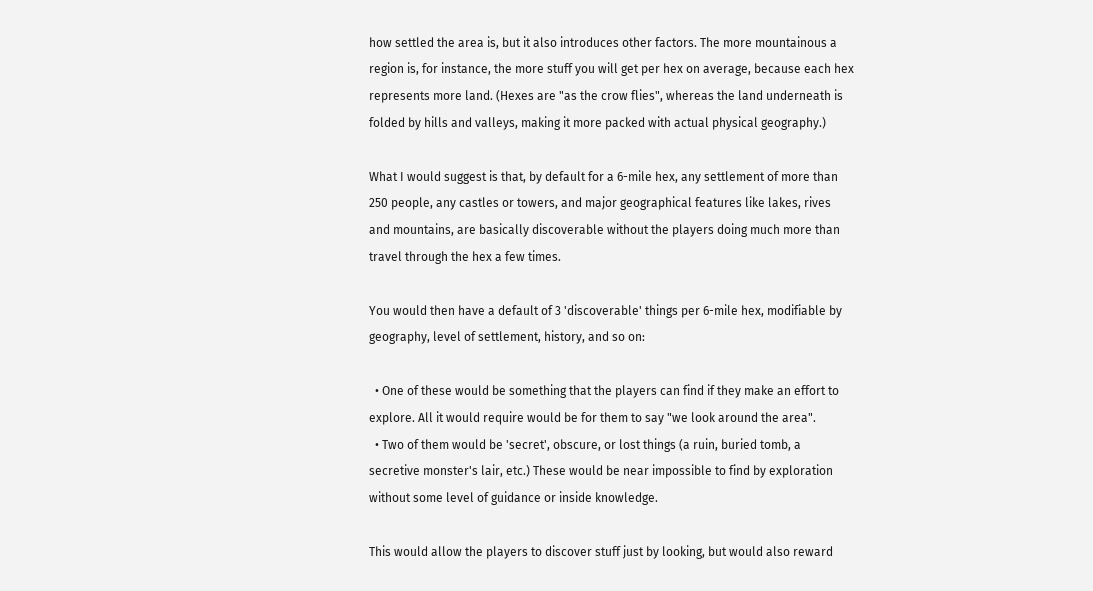how settled the area is, but it also introduces other factors. The more mountainous a region is, for instance, the more stuff you will get per hex on average, because each hex represents more land. (Hexes are "as the crow flies", whereas the land underneath is folded by hills and valleys, making it more packed with actual physical geography.)

What I would suggest is that, by default for a 6-mile hex, any settlement of more than 250 people, any castles or towers, and major geographical features like lakes, rives and mountains, are basically discoverable without the players doing much more than travel through the hex a few times.

You would then have a default of 3 'discoverable' things per 6-mile hex, modifiable by geography, level of settlement, history, and so on:

  • One of these would be something that the players can find if they make an effort to explore. All it would require would be for them to say "we look around the area".
  • Two of them would be 'secret', obscure, or lost things (a ruin, buried tomb, a secretive monster's lair, etc.) These would be near impossible to find by exploration without some level of guidance or inside knowledge.

This would allow the players to discover stuff just by looking, but would also reward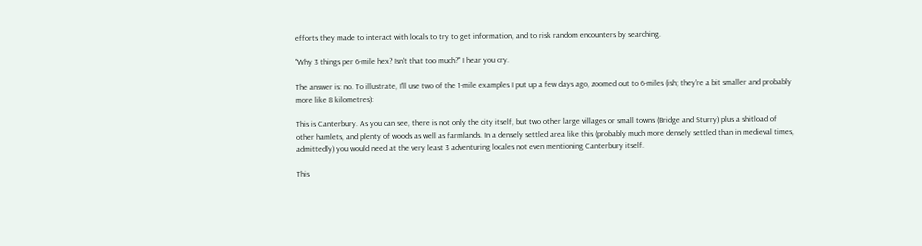efforts they made to interact with locals to try to get information, and to risk random encounters by searching.

"Why 3 things per 6-mile hex? Isn't that too much?" I hear you cry.

The answer is: no. To illustrate, I'll use two of the 1-mile examples I put up a few days ago, zoomed out to 6-miles (ish; they're a bit smaller and probably more like 8 kilometres):

This is Canterbury. As you can see, there is not only the city itself, but two other large villages or small towns (Bridge and Sturry) plus a shitload of other hamlets, and plenty of woods as well as farmlands. In a densely settled area like this (probably much more densely settled than in medieval times, admittedly) you would need at the very least 3 adventuring locales not even mentioning Canterbury itself.

This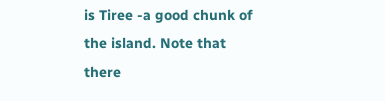is Tiree -a good chunk of the island. Note that there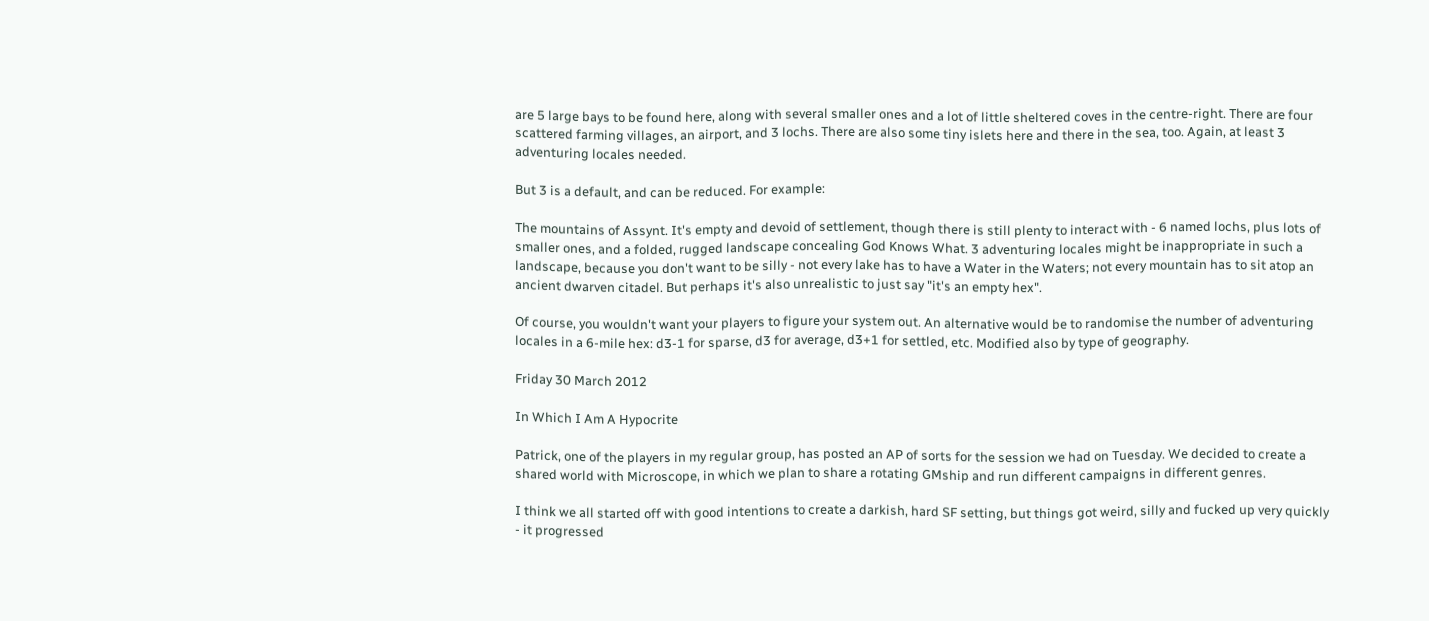are 5 large bays to be found here, along with several smaller ones and a lot of little sheltered coves in the centre-right. There are four scattered farming villages, an airport, and 3 lochs. There are also some tiny islets here and there in the sea, too. Again, at least 3 adventuring locales needed.

But 3 is a default, and can be reduced. For example:

The mountains of Assynt. It's empty and devoid of settlement, though there is still plenty to interact with - 6 named lochs, plus lots of smaller ones, and a folded, rugged landscape concealing God Knows What. 3 adventuring locales might be inappropriate in such a landscape, because you don't want to be silly - not every lake has to have a Water in the Waters; not every mountain has to sit atop an ancient dwarven citadel. But perhaps it's also unrealistic to just say "it's an empty hex".

Of course, you wouldn't want your players to figure your system out. An alternative would be to randomise the number of adventuring locales in a 6-mile hex: d3-1 for sparse, d3 for average, d3+1 for settled, etc. Modified also by type of geography.

Friday 30 March 2012

In Which I Am A Hypocrite

Patrick, one of the players in my regular group, has posted an AP of sorts for the session we had on Tuesday. We decided to create a shared world with Microscope, in which we plan to share a rotating GMship and run different campaigns in different genres.

I think we all started off with good intentions to create a darkish, hard SF setting, but things got weird, silly and fucked up very quickly - it progressed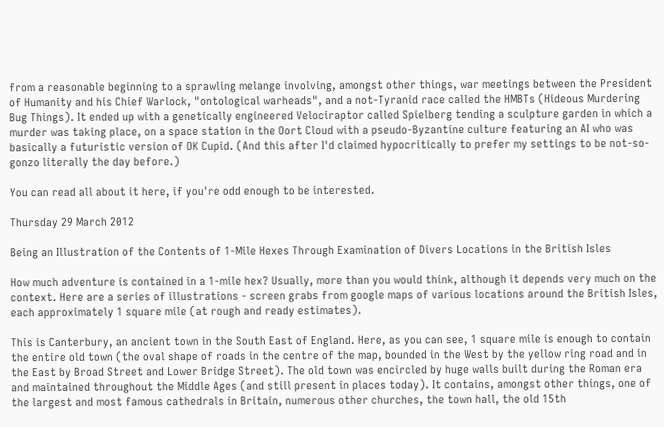from a reasonable beginning to a sprawling melange involving, amongst other things, war meetings between the President of Humanity and his Chief Warlock, "ontological warheads", and a not-Tyranid race called the HMBTs (Hideous Murdering Bug Things). It ended up with a genetically engineered Velociraptor called Spielberg tending a sculpture garden in which a murder was taking place, on a space station in the Oort Cloud with a pseudo-Byzantine culture featuring an AI who was basically a futuristic version of OK Cupid. (And this after I'd claimed hypocritically to prefer my settings to be not-so-gonzo literally the day before.)

You can read all about it here, if you're odd enough to be interested.

Thursday 29 March 2012

Being an Illustration of the Contents of 1-Mile Hexes Through Examination of Divers Locations in the British Isles

How much adventure is contained in a 1-mile hex? Usually, more than you would think, although it depends very much on the context. Here are a series of illustrations - screen grabs from google maps of various locations around the British Isles, each approximately 1 square mile (at rough and ready estimates).

This is Canterbury, an ancient town in the South East of England. Here, as you can see, 1 square mile is enough to contain the entire old town (the oval shape of roads in the centre of the map, bounded in the West by the yellow ring road and in the East by Broad Street and Lower Bridge Street). The old town was encircled by huge walls built during the Roman era and maintained throughout the Middle Ages (and still present in places today). It contains, amongst other things, one of the largest and most famous cathedrals in Britain, numerous other churches, the town hall, the old 15th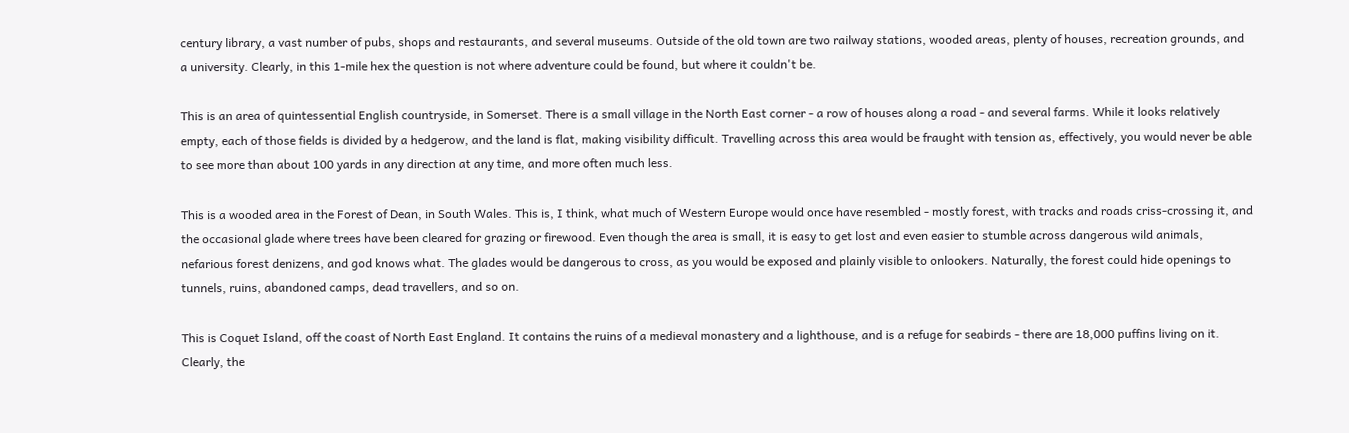century library, a vast number of pubs, shops and restaurants, and several museums. Outside of the old town are two railway stations, wooded areas, plenty of houses, recreation grounds, and a university. Clearly, in this 1-mile hex the question is not where adventure could be found, but where it couldn't be.

This is an area of quintessential English countryside, in Somerset. There is a small village in the North East corner - a row of houses along a road - and several farms. While it looks relatively empty, each of those fields is divided by a hedgerow, and the land is flat, making visibility difficult. Travelling across this area would be fraught with tension as, effectively, you would never be able to see more than about 100 yards in any direction at any time, and more often much less.

This is a wooded area in the Forest of Dean, in South Wales. This is, I think, what much of Western Europe would once have resembled - mostly forest, with tracks and roads criss-crossing it, and the occasional glade where trees have been cleared for grazing or firewood. Even though the area is small, it is easy to get lost and even easier to stumble across dangerous wild animals, nefarious forest denizens, and god knows what. The glades would be dangerous to cross, as you would be exposed and plainly visible to onlookers. Naturally, the forest could hide openings to tunnels, ruins, abandoned camps, dead travellers, and so on.

This is Coquet Island, off the coast of North East England. It contains the ruins of a medieval monastery and a lighthouse, and is a refuge for seabirds - there are 18,000 puffins living on it. Clearly, the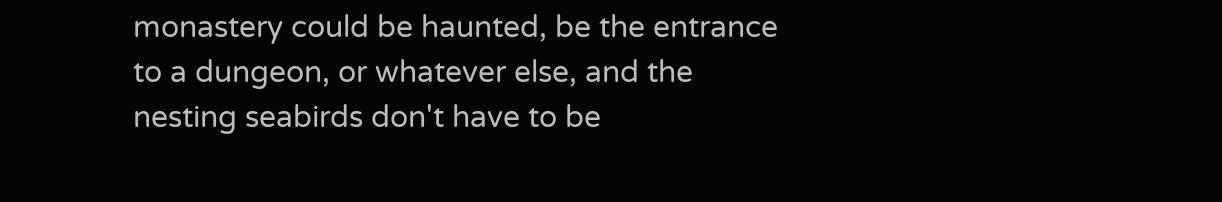monastery could be haunted, be the entrance to a dungeon, or whatever else, and the nesting seabirds don't have to be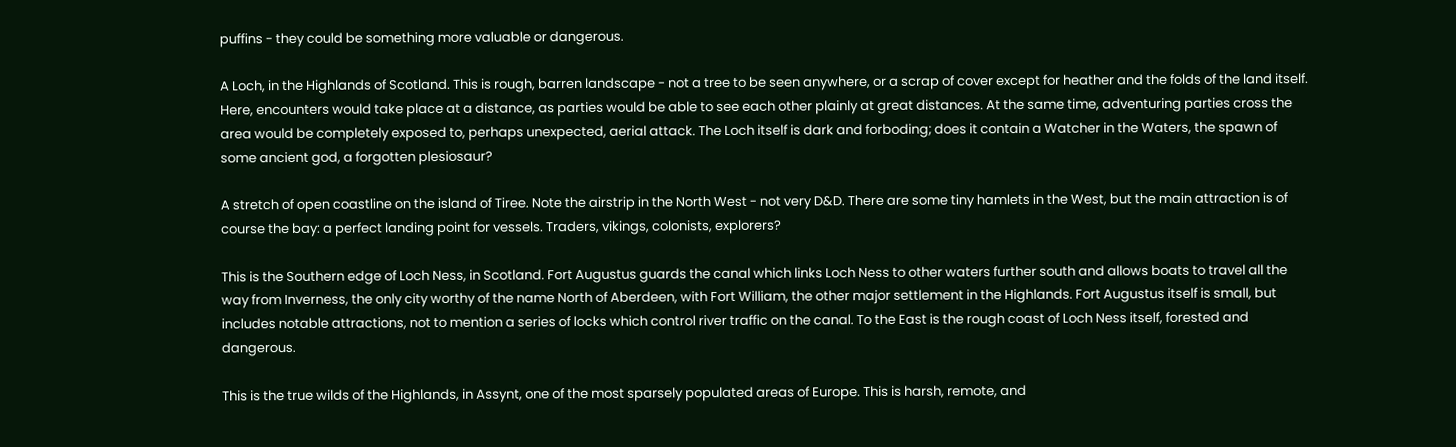puffins - they could be something more valuable or dangerous.

A Loch, in the Highlands of Scotland. This is rough, barren landscape - not a tree to be seen anywhere, or a scrap of cover except for heather and the folds of the land itself. Here, encounters would take place at a distance, as parties would be able to see each other plainly at great distances. At the same time, adventuring parties cross the area would be completely exposed to, perhaps unexpected, aerial attack. The Loch itself is dark and forboding; does it contain a Watcher in the Waters, the spawn of some ancient god, a forgotten plesiosaur?

A stretch of open coastline on the island of Tiree. Note the airstrip in the North West - not very D&D. There are some tiny hamlets in the West, but the main attraction is of course the bay: a perfect landing point for vessels. Traders, vikings, colonists, explorers?

This is the Southern edge of Loch Ness, in Scotland. Fort Augustus guards the canal which links Loch Ness to other waters further south and allows boats to travel all the way from Inverness, the only city worthy of the name North of Aberdeen, with Fort William, the other major settlement in the Highlands. Fort Augustus itself is small, but includes notable attractions, not to mention a series of locks which control river traffic on the canal. To the East is the rough coast of Loch Ness itself, forested and dangerous.

This is the true wilds of the Highlands, in Assynt, one of the most sparsely populated areas of Europe. This is harsh, remote, and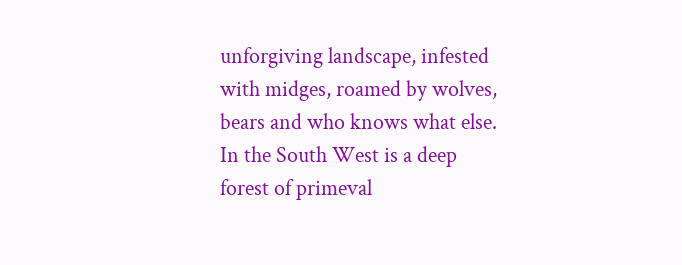unforgiving landscape, infested with midges, roamed by wolves, bears and who knows what else. In the South West is a deep forest of primeval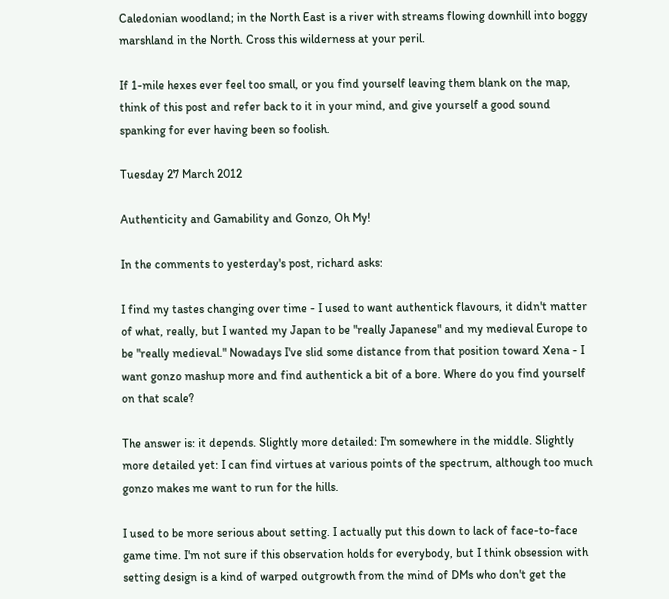Caledonian woodland; in the North East is a river with streams flowing downhill into boggy marshland in the North. Cross this wilderness at your peril.

If 1-mile hexes ever feel too small, or you find yourself leaving them blank on the map, think of this post and refer back to it in your mind, and give yourself a good sound spanking for ever having been so foolish.

Tuesday 27 March 2012

Authenticity and Gamability and Gonzo, Oh My!

In the comments to yesterday's post, richard asks:

I find my tastes changing over time - I used to want authentick flavours, it didn't matter of what, really, but I wanted my Japan to be "really Japanese" and my medieval Europe to be "really medieval." Nowadays I've slid some distance from that position toward Xena - I want gonzo mashup more and find authentick a bit of a bore. Where do you find yourself on that scale?

The answer is: it depends. Slightly more detailed: I'm somewhere in the middle. Slightly more detailed yet: I can find virtues at various points of the spectrum, although too much gonzo makes me want to run for the hills.

I used to be more serious about setting. I actually put this down to lack of face-to-face game time. I'm not sure if this observation holds for everybody, but I think obsession with setting design is a kind of warped outgrowth from the mind of DMs who don't get the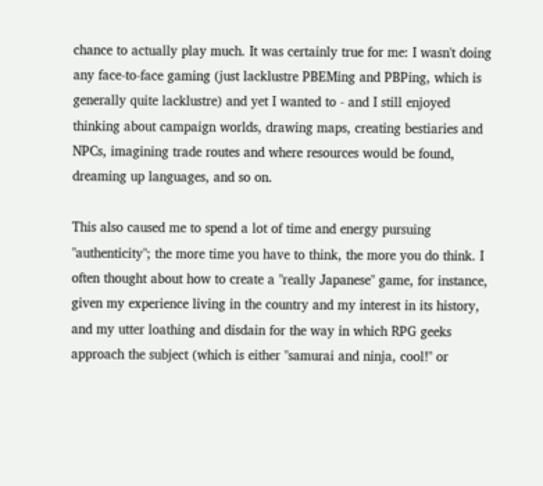chance to actually play much. It was certainly true for me: I wasn't doing any face-to-face gaming (just lacklustre PBEMing and PBPing, which is generally quite lacklustre) and yet I wanted to - and I still enjoyed thinking about campaign worlds, drawing maps, creating bestiaries and NPCs, imagining trade routes and where resources would be found, dreaming up languages, and so on.

This also caused me to spend a lot of time and energy pursuing "authenticity"; the more time you have to think, the more you do think. I often thought about how to create a "really Japanese" game, for instance, given my experience living in the country and my interest in its history, and my utter loathing and disdain for the way in which RPG geeks approach the subject (which is either "samurai and ninja, cool!" or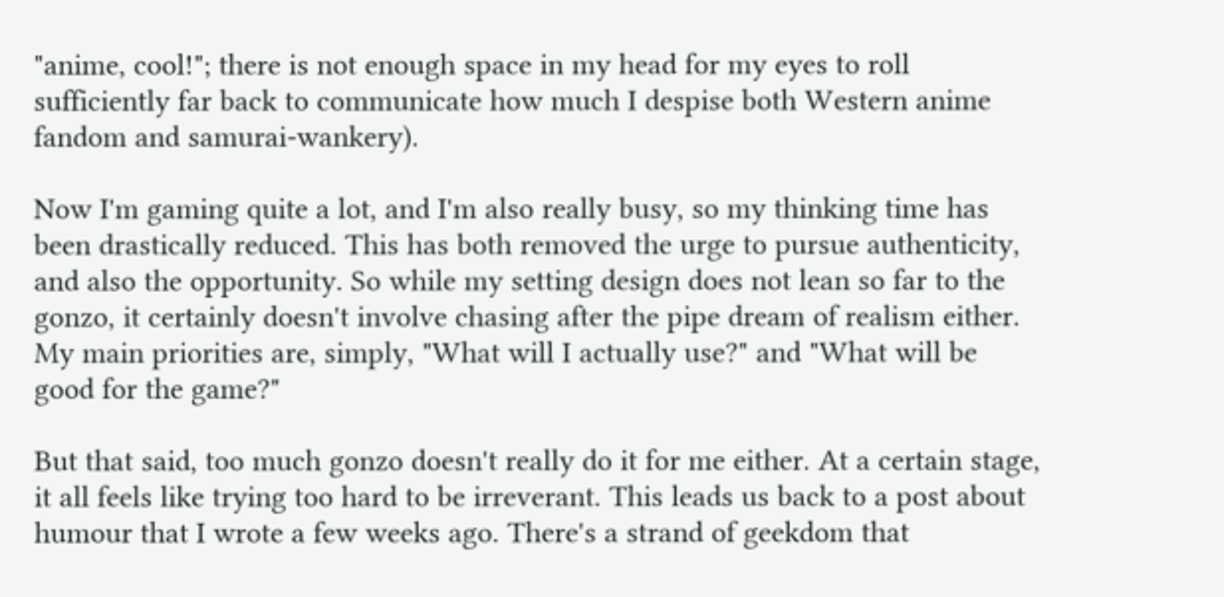"anime, cool!"; there is not enough space in my head for my eyes to roll sufficiently far back to communicate how much I despise both Western anime fandom and samurai-wankery).

Now I'm gaming quite a lot, and I'm also really busy, so my thinking time has been drastically reduced. This has both removed the urge to pursue authenticity, and also the opportunity. So while my setting design does not lean so far to the gonzo, it certainly doesn't involve chasing after the pipe dream of realism either. My main priorities are, simply, "What will I actually use?" and "What will be good for the game?"

But that said, too much gonzo doesn't really do it for me either. At a certain stage, it all feels like trying too hard to be irreverant. This leads us back to a post about humour that I wrote a few weeks ago. There's a strand of geekdom that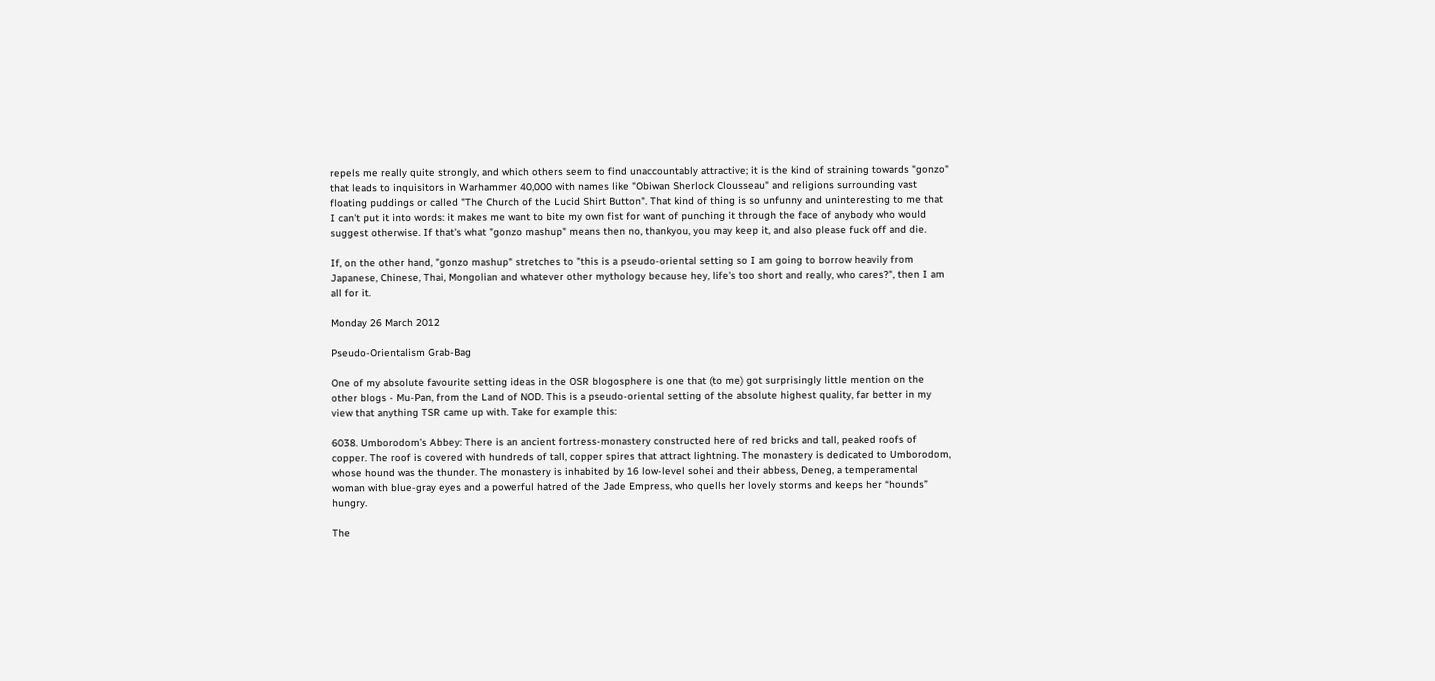repels me really quite strongly, and which others seem to find unaccountably attractive; it is the kind of straining towards "gonzo" that leads to inquisitors in Warhammer 40,000 with names like "Obiwan Sherlock Clousseau" and religions surrounding vast floating puddings or called "The Church of the Lucid Shirt Button". That kind of thing is so unfunny and uninteresting to me that I can't put it into words: it makes me want to bite my own fist for want of punching it through the face of anybody who would suggest otherwise. If that's what "gonzo mashup" means then no, thankyou, you may keep it, and also please fuck off and die.

If, on the other hand, "gonzo mashup" stretches to "this is a pseudo-oriental setting so I am going to borrow heavily from Japanese, Chinese, Thai, Mongolian and whatever other mythology because hey, life's too short and really, who cares?", then I am all for it.

Monday 26 March 2012

Pseudo-Orientalism Grab-Bag

One of my absolute favourite setting ideas in the OSR blogosphere is one that (to me) got surprisingly little mention on the other blogs - Mu-Pan, from the Land of NOD. This is a pseudo-oriental setting of the absolute highest quality, far better in my view that anything TSR came up with. Take for example this:

6038. Umborodom’s Abbey: There is an ancient fortress-monastery constructed here of red bricks and tall, peaked roofs of copper. The roof is covered with hundreds of tall, copper spires that attract lightning. The monastery is dedicated to Umborodom, whose hound was the thunder. The monastery is inhabited by 16 low-level sohei and their abbess, Deneg, a temperamental woman with blue-gray eyes and a powerful hatred of the Jade Empress, who quells her lovely storms and keeps her “hounds” hungry.

The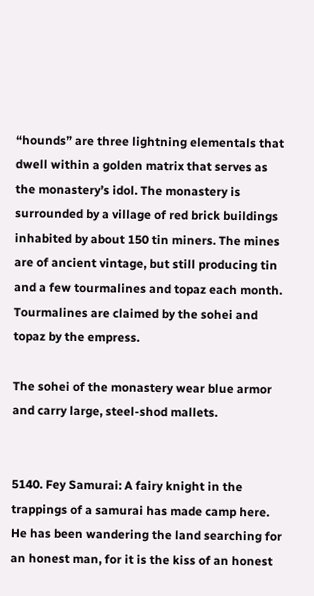“hounds” are three lightning elementals that dwell within a golden matrix that serves as the monastery’s idol. The monastery is surrounded by a village of red brick buildings inhabited by about 150 tin miners. The mines are of ancient vintage, but still producing tin and a few tourmalines and topaz each month. Tourmalines are claimed by the sohei and topaz by the empress.

The sohei of the monastery wear blue armor and carry large, steel-shod mallets.


5140. Fey Samurai: A fairy knight in the trappings of a samurai has made camp here. He has been wandering the land searching for an honest man, for it is the kiss of an honest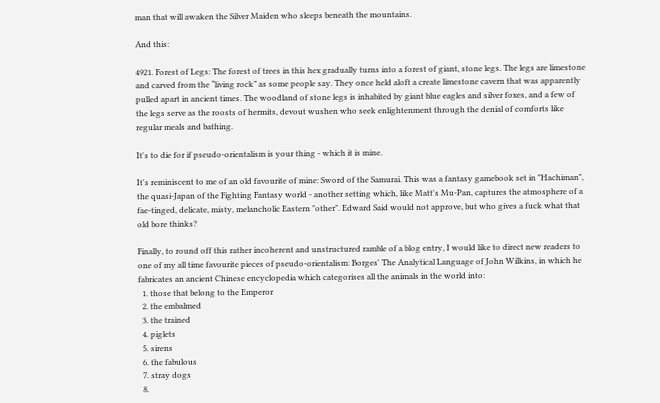man that will awaken the Silver Maiden who sleeps beneath the mountains.

And this:

4921. Forest of Legs: The forest of trees in this hex gradually turns into a forest of giant, stone legs. The legs are limestone and carved from the “living rock” as some people say. They once held aloft a create limestone cavern that was apparently pulled apart in ancient times. The woodland of stone legs is inhabited by giant blue eagles and silver foxes, and a few of the legs serve as the roosts of hermits, devout wushen who seek enlightenment through the denial of comforts like regular meals and bathing.

It's to die for if pseudo-orientalism is your thing - which it is mine.

It's reminiscent to me of an old favourite of mine: Sword of the Samurai. This was a fantasy gamebook set in "Hachiman", the quasi-Japan of the Fighting Fantasy world - another setting which, like Matt's Mu-Pan, captures the atmosphere of a fae-tinged, delicate, misty, melancholic Eastern "other". Edward Said would not approve, but who gives a fuck what that old bore thinks?

Finally, to round off this rather incoherent and unstructured ramble of a blog entry, I would like to direct new readers to one of my all time favourite pieces of pseudo-orientalism: Borges' The Analytical Language of John Wilkins, in which he fabricates an ancient Chinese encyclopedia which categorises all the animals in the world into:
  1. those that belong to the Emperor
  2. the embalmed
  3. the trained
  4. piglets
  5. sirens
  6. the fabulous
  7. stray dogs
  8.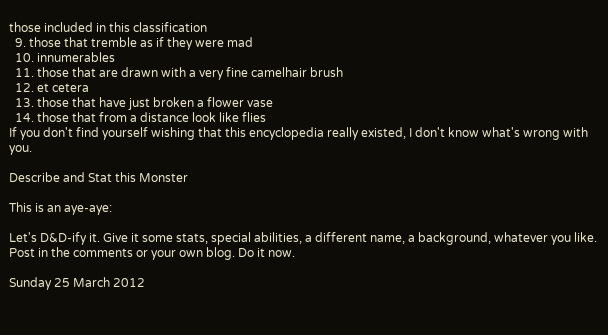those included in this classification
  9. those that tremble as if they were mad
  10. innumerables
  11. those that are drawn with a very fine camelhair brush
  12. et cetera
  13. those that have just broken a flower vase
  14. those that from a distance look like flies
If you don't find yourself wishing that this encyclopedia really existed, I don't know what's wrong with you.

Describe and Stat this Monster

This is an aye-aye:

Let's D&D-ify it. Give it some stats, special abilities, a different name, a background, whatever you like. Post in the comments or your own blog. Do it now.

Sunday 25 March 2012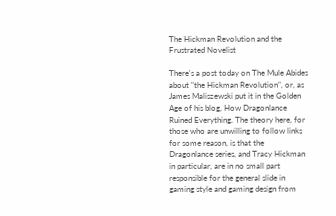The Hickman Revolution and the Frustrated Novelist

There's a post today on The Mule Abides about "the Hickman Revolution", or, as James Maliszewski put it in the Golden Age of his blog, How Dragonlance Ruined Everything. The theory here, for those who are unwilling to follow links for some reason, is that the Dragonlance series, and Tracy Hickman in particular, are in no small part responsible for the general slide in gaming style and gaming design from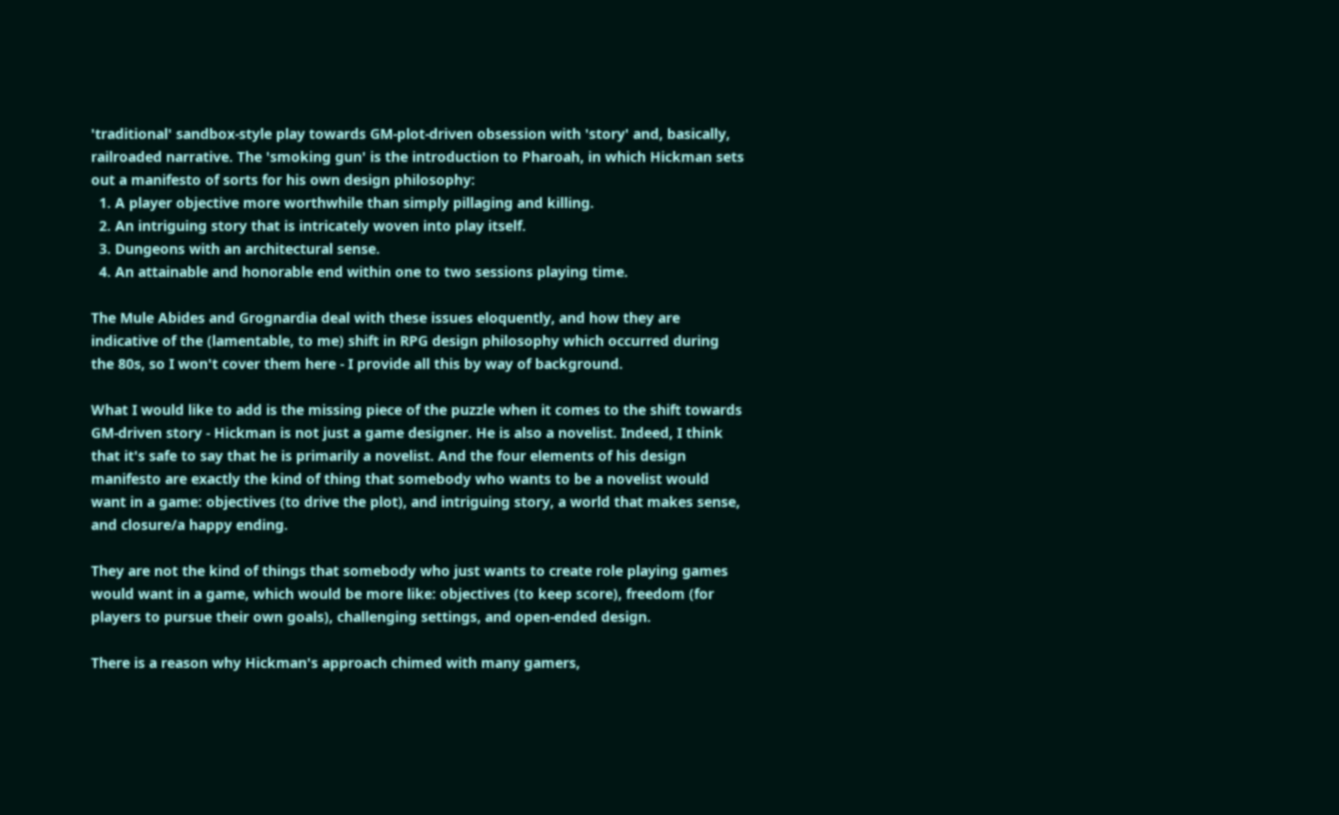'traditional' sandbox-style play towards GM-plot-driven obsession with 'story' and, basically, railroaded narrative. The 'smoking gun' is the introduction to Pharoah, in which Hickman sets out a manifesto of sorts for his own design philosophy:
  1. A player objective more worthwhile than simply pillaging and killing.
  2. An intriguing story that is intricately woven into play itself.
  3. Dungeons with an architectural sense.
  4. An attainable and honorable end within one to two sessions playing time.

The Mule Abides and Grognardia deal with these issues eloquently, and how they are indicative of the (lamentable, to me) shift in RPG design philosophy which occurred during the 80s, so I won't cover them here - I provide all this by way of background.

What I would like to add is the missing piece of the puzzle when it comes to the shift towards GM-driven story - Hickman is not just a game designer. He is also a novelist. Indeed, I think that it's safe to say that he is primarily a novelist. And the four elements of his design manifesto are exactly the kind of thing that somebody who wants to be a novelist would want in a game: objectives (to drive the plot), and intriguing story, a world that makes sense, and closure/a happy ending.

They are not the kind of things that somebody who just wants to create role playing games would want in a game, which would be more like: objectives (to keep score), freedom (for players to pursue their own goals), challenging settings, and open-ended design.

There is a reason why Hickman's approach chimed with many gamers,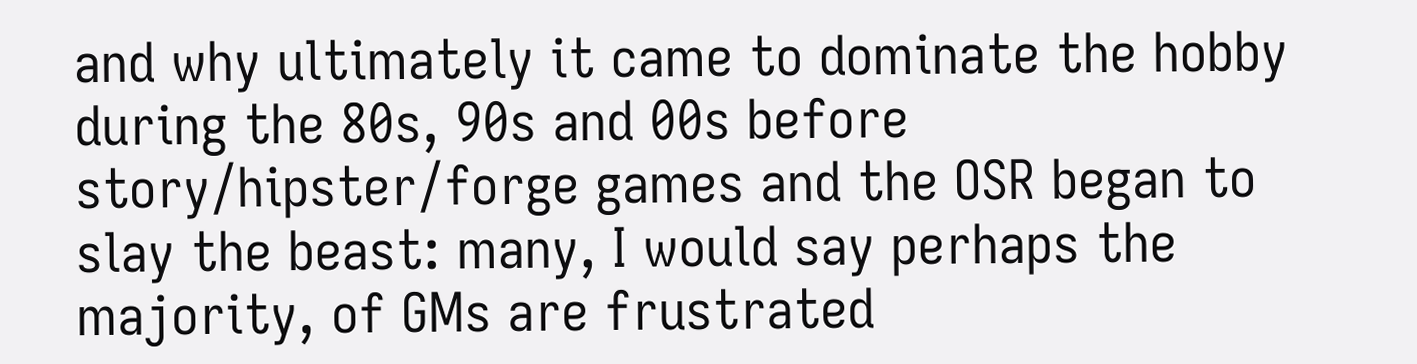and why ultimately it came to dominate the hobby during the 80s, 90s and 00s before story/hipster/forge games and the OSR began to slay the beast: many, I would say perhaps the majority, of GMs are frustrated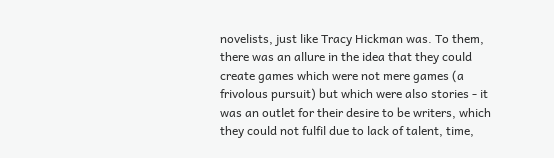novelists, just like Tracy Hickman was. To them, there was an allure in the idea that they could create games which were not mere games (a frivolous pursuit) but which were also stories - it was an outlet for their desire to be writers, which they could not fulfil due to lack of talent, time,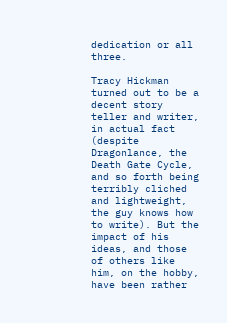dedication or all three.

Tracy Hickman turned out to be a decent story teller and writer, in actual fact (despite Dragonlance, the Death Gate Cycle, and so forth being terribly cliched and lightweight, the guy knows how to write). But the impact of his ideas, and those of others like him, on the hobby, have been rather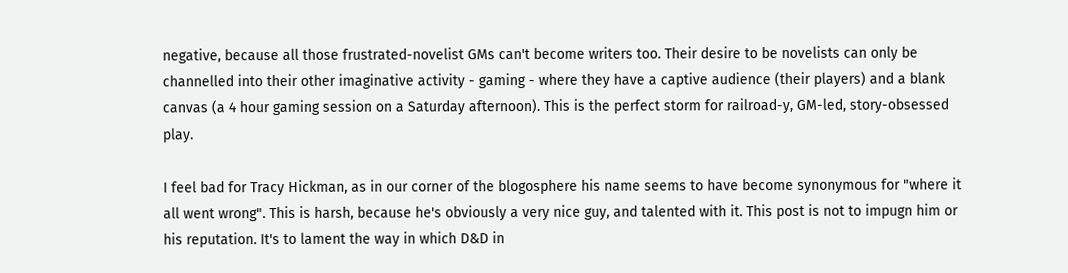negative, because all those frustrated-novelist GMs can't become writers too. Their desire to be novelists can only be channelled into their other imaginative activity - gaming - where they have a captive audience (their players) and a blank canvas (a 4 hour gaming session on a Saturday afternoon). This is the perfect storm for railroad-y, GM-led, story-obsessed play.

I feel bad for Tracy Hickman, as in our corner of the blogosphere his name seems to have become synonymous for "where it all went wrong". This is harsh, because he's obviously a very nice guy, and talented with it. This post is not to impugn him or his reputation. It's to lament the way in which D&D in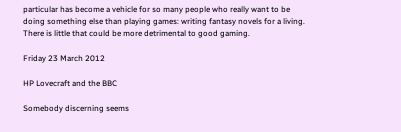particular has become a vehicle for so many people who really want to be doing something else than playing games: writing fantasy novels for a living. There is little that could be more detrimental to good gaming.

Friday 23 March 2012

HP Lovecraft and the BBC

Somebody discerning seems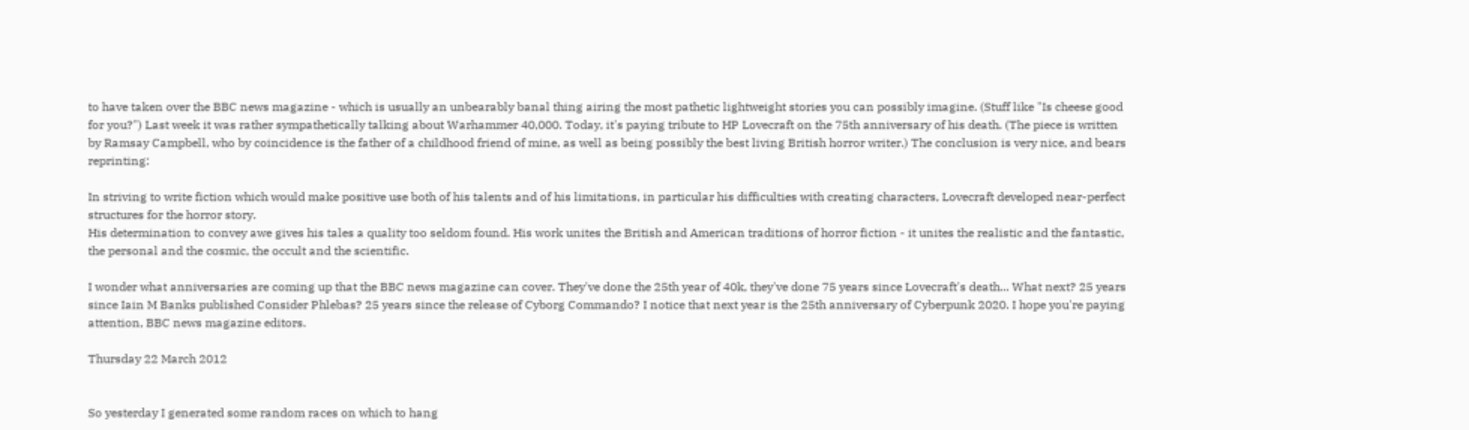to have taken over the BBC news magazine - which is usually an unbearably banal thing airing the most pathetic lightweight stories you can possibly imagine. (Stuff like "Is cheese good for you?") Last week it was rather sympathetically talking about Warhammer 40,000. Today, it's paying tribute to HP Lovecraft on the 75th anniversary of his death. (The piece is written by Ramsay Campbell, who by coincidence is the father of a childhood friend of mine, as well as being possibly the best living British horror writer.) The conclusion is very nice, and bears reprinting:

In striving to write fiction which would make positive use both of his talents and of his limitations, in particular his difficulties with creating characters, Lovecraft developed near-perfect structures for the horror story.
His determination to convey awe gives his tales a quality too seldom found. His work unites the British and American traditions of horror fiction - it unites the realistic and the fantastic, the personal and the cosmic, the occult and the scientific.

I wonder what anniversaries are coming up that the BBC news magazine can cover. They've done the 25th year of 40k, they've done 75 years since Lovecraft's death... What next? 25 years since Iain M Banks published Consider Phlebas? 25 years since the release of Cyborg Commando? I notice that next year is the 25th anniversary of Cyberpunk 2020. I hope you're paying attention, BBC news magazine editors.

Thursday 22 March 2012


So yesterday I generated some random races on which to hang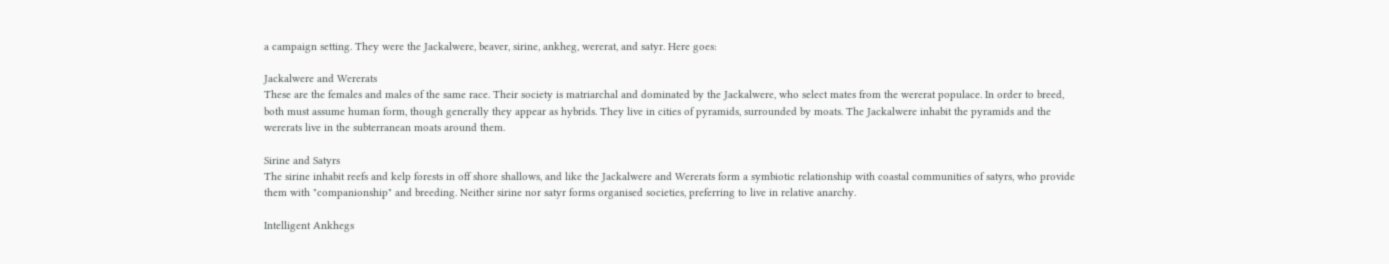a campaign setting. They were the Jackalwere, beaver, sirine, ankheg, wererat, and satyr. Here goes:

Jackalwere and Wererats
These are the females and males of the same race. Their society is matriarchal and dominated by the Jackalwere, who select mates from the wererat populace. In order to breed, both must assume human form, though generally they appear as hybrids. They live in cities of pyramids, surrounded by moats. The Jackalwere inhabit the pyramids and the wererats live in the subterranean moats around them.

Sirine and Satyrs
The sirine inhabit reefs and kelp forests in off shore shallows, and like the Jackalwere and Wererats form a symbiotic relationship with coastal communities of satyrs, who provide them with "companionship" and breeding. Neither sirine nor satyr forms organised societies, preferring to live in relative anarchy.

Intelligent Ankhegs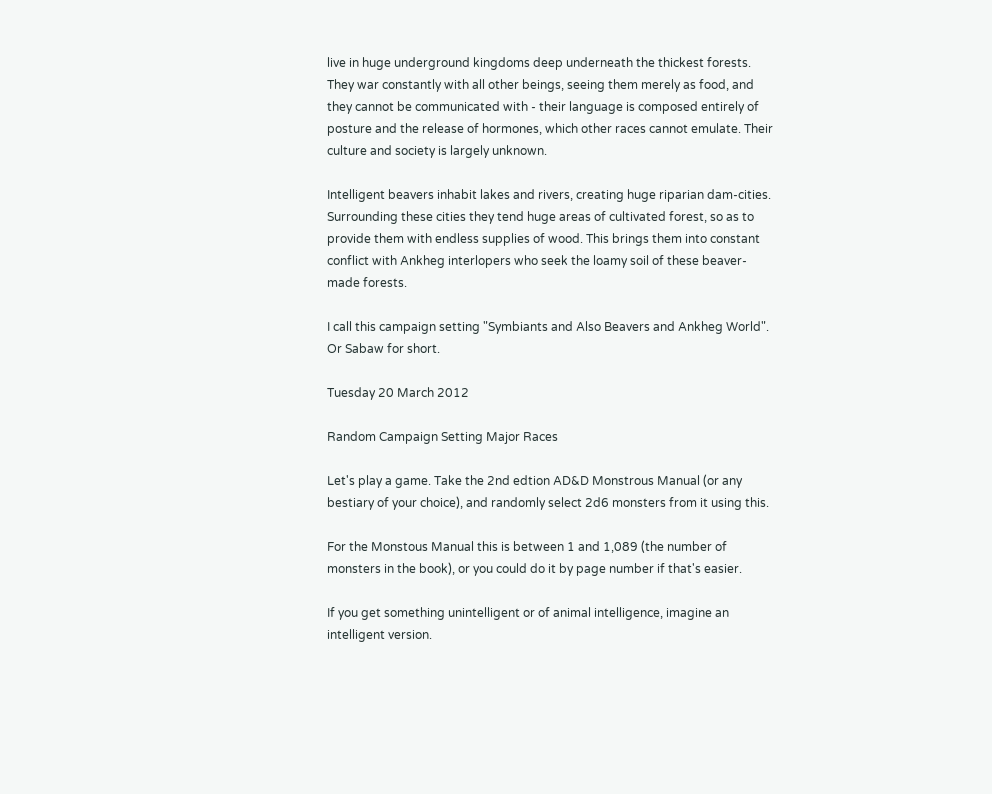live in huge underground kingdoms deep underneath the thickest forests. They war constantly with all other beings, seeing them merely as food, and they cannot be communicated with - their language is composed entirely of posture and the release of hormones, which other races cannot emulate. Their culture and society is largely unknown.

Intelligent beavers inhabit lakes and rivers, creating huge riparian dam-cities. Surrounding these cities they tend huge areas of cultivated forest, so as to provide them with endless supplies of wood. This brings them into constant conflict with Ankheg interlopers who seek the loamy soil of these beaver-made forests.

I call this campaign setting "Symbiants and Also Beavers and Ankheg World". Or Sabaw for short.

Tuesday 20 March 2012

Random Campaign Setting Major Races

Let's play a game. Take the 2nd edtion AD&D Monstrous Manual (or any bestiary of your choice), and randomly select 2d6 monsters from it using this.

For the Monstous Manual this is between 1 and 1,089 (the number of monsters in the book), or you could do it by page number if that's easier.

If you get something unintelligent or of animal intelligence, imagine an intelligent version.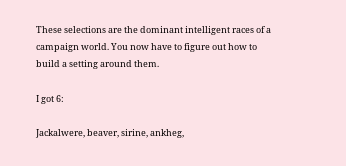These selections are the dominant intelligent races of a campaign world. You now have to figure out how to build a setting around them.

I got 6:

Jackalwere, beaver, sirine, ankheg,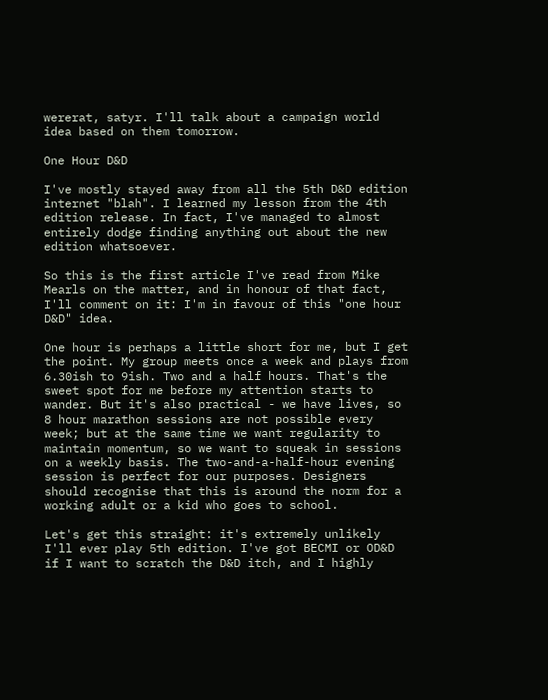wererat, satyr. I'll talk about a campaign world idea based on them tomorrow.

One Hour D&D

I've mostly stayed away from all the 5th D&D edition internet "blah". I learned my lesson from the 4th edition release. In fact, I've managed to almost entirely dodge finding anything out about the new edition whatsoever.

So this is the first article I've read from Mike Mearls on the matter, and in honour of that fact, I'll comment on it: I'm in favour of this "one hour D&D" idea.

One hour is perhaps a little short for me, but I get the point. My group meets once a week and plays from 6.30ish to 9ish. Two and a half hours. That's the sweet spot for me before my attention starts to wander. But it's also practical - we have lives, so 8 hour marathon sessions are not possible every week; but at the same time we want regularity to maintain momentum, so we want to squeak in sessions on a weekly basis. The two-and-a-half-hour evening session is perfect for our purposes. Designers should recognise that this is around the norm for a working adult or a kid who goes to school.

Let's get this straight: it's extremely unlikely I'll ever play 5th edition. I've got BECMI or OD&D if I want to scratch the D&D itch, and I highly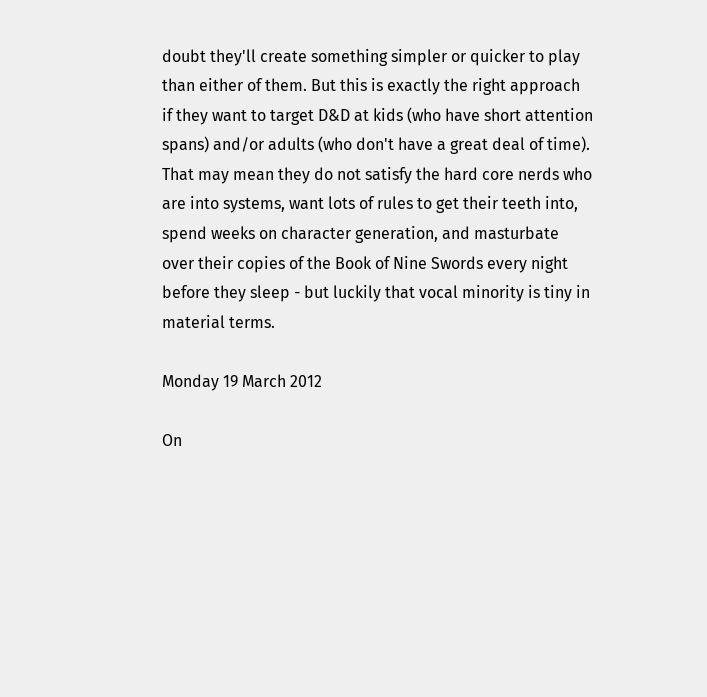doubt they'll create something simpler or quicker to play than either of them. But this is exactly the right approach if they want to target D&D at kids (who have short attention spans) and/or adults (who don't have a great deal of time). That may mean they do not satisfy the hard core nerds who are into systems, want lots of rules to get their teeth into, spend weeks on character generation, and masturbate over their copies of the Book of Nine Swords every night before they sleep - but luckily that vocal minority is tiny in material terms.

Monday 19 March 2012

On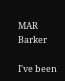MAR Barker

I've been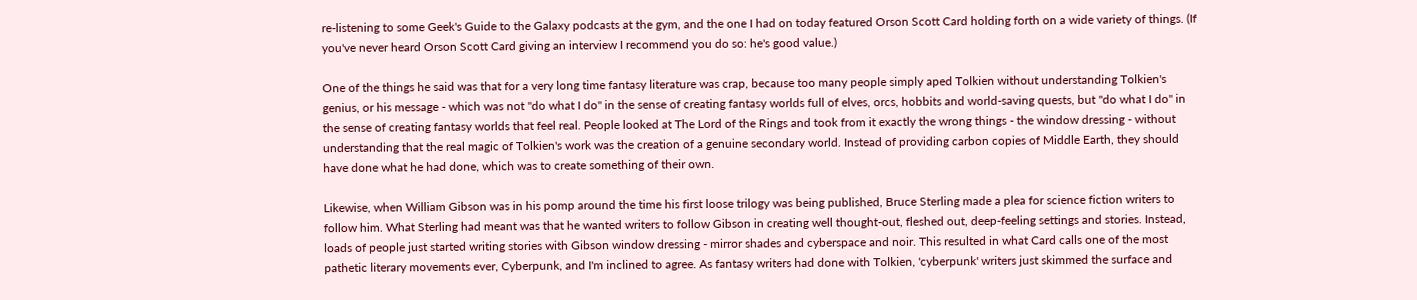re-listening to some Geek's Guide to the Galaxy podcasts at the gym, and the one I had on today featured Orson Scott Card holding forth on a wide variety of things. (If you've never heard Orson Scott Card giving an interview I recommend you do so: he's good value.)

One of the things he said was that for a very long time fantasy literature was crap, because too many people simply aped Tolkien without understanding Tolkien's genius, or his message - which was not "do what I do" in the sense of creating fantasy worlds full of elves, orcs, hobbits and world-saving quests, but "do what I do" in the sense of creating fantasy worlds that feel real. People looked at The Lord of the Rings and took from it exactly the wrong things - the window dressing - without understanding that the real magic of Tolkien's work was the creation of a genuine secondary world. Instead of providing carbon copies of Middle Earth, they should have done what he had done, which was to create something of their own.

Likewise, when William Gibson was in his pomp around the time his first loose trilogy was being published, Bruce Sterling made a plea for science fiction writers to follow him. What Sterling had meant was that he wanted writers to follow Gibson in creating well thought-out, fleshed out, deep-feeling settings and stories. Instead, loads of people just started writing stories with Gibson window dressing - mirror shades and cyberspace and noir. This resulted in what Card calls one of the most pathetic literary movements ever, Cyberpunk, and I'm inclined to agree. As fantasy writers had done with Tolkien, 'cyberpunk' writers just skimmed the surface and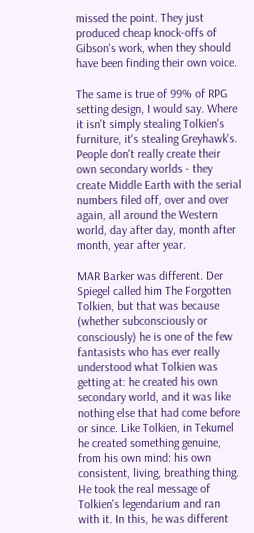missed the point. They just produced cheap knock-offs of Gibson's work, when they should have been finding their own voice.

The same is true of 99% of RPG setting design, I would say. Where it isn't simply stealing Tolkien's furniture, it's stealing Greyhawk's. People don't really create their own secondary worlds - they create Middle Earth with the serial numbers filed off, over and over again, all around the Western world, day after day, month after month, year after year.

MAR Barker was different. Der Spiegel called him The Forgotten Tolkien, but that was because (whether subconsciously or consciously) he is one of the few fantasists who has ever really understood what Tolkien was getting at: he created his own secondary world, and it was like nothing else that had come before or since. Like Tolkien, in Tekumel he created something genuine, from his own mind: his own consistent, living, breathing thing. He took the real message of Tolkien's legendarium and ran with it. In this, he was different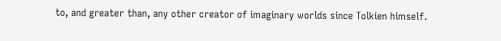to, and greater than, any other creator of imaginary worlds since Tolkien himself.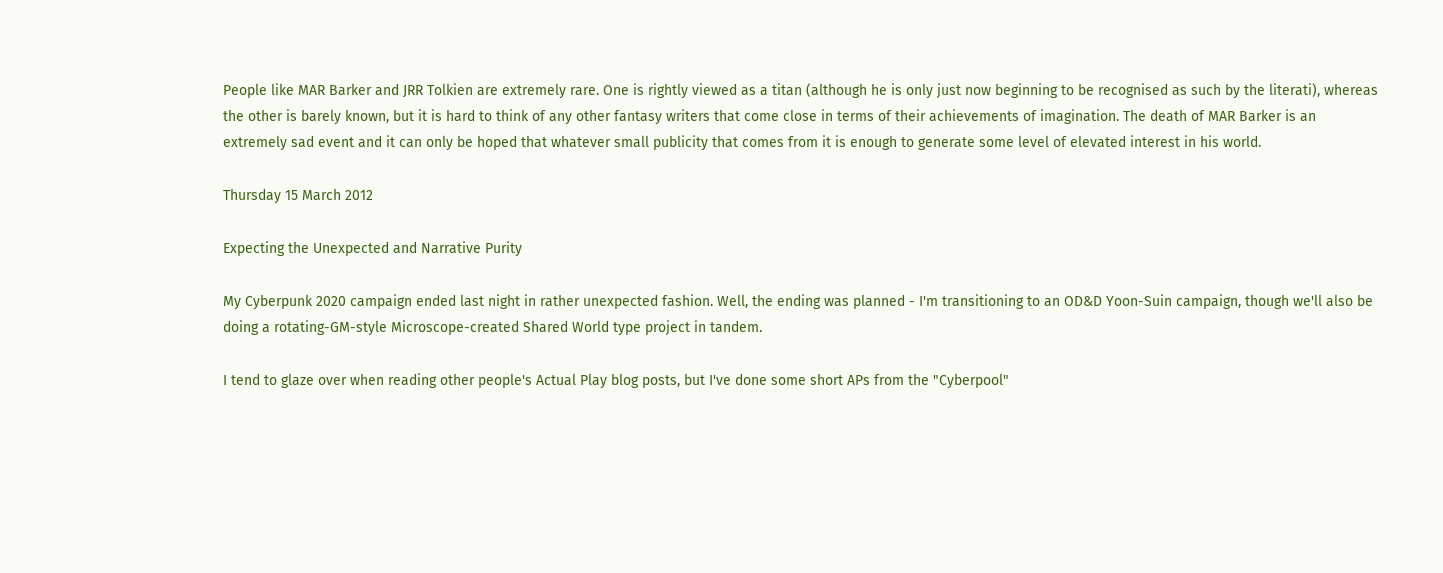People like MAR Barker and JRR Tolkien are extremely rare. One is rightly viewed as a titan (although he is only just now beginning to be recognised as such by the literati), whereas the other is barely known, but it is hard to think of any other fantasy writers that come close in terms of their achievements of imagination. The death of MAR Barker is an extremely sad event and it can only be hoped that whatever small publicity that comes from it is enough to generate some level of elevated interest in his world.

Thursday 15 March 2012

Expecting the Unexpected and Narrative Purity

My Cyberpunk 2020 campaign ended last night in rather unexpected fashion. Well, the ending was planned - I'm transitioning to an OD&D Yoon-Suin campaign, though we'll also be doing a rotating-GM-style Microscope-created Shared World type project in tandem.

I tend to glaze over when reading other people's Actual Play blog posts, but I've done some short APs from the "Cyberpool"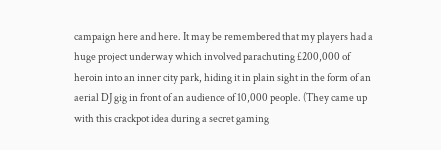campaign here and here. It may be remembered that my players had a huge project underway which involved parachuting £200,000 of heroin into an inner city park, hiding it in plain sight in the form of an aerial DJ gig in front of an audience of 10,000 people. (They came up with this crackpot idea during a secret gaming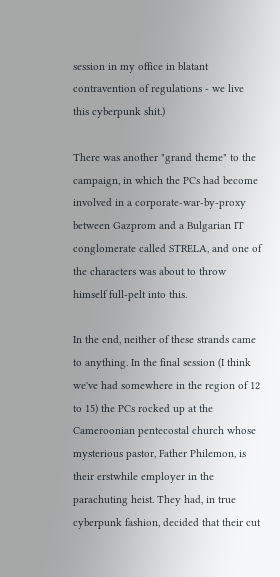session in my office in blatant contravention of regulations - we live this cyberpunk shit.)

There was another "grand theme" to the campaign, in which the PCs had become involved in a corporate-war-by-proxy between Gazprom and a Bulgarian IT conglomerate called STRELA, and one of the characters was about to throw himself full-pelt into this.

In the end, neither of these strands came to anything. In the final session (I think we've had somewhere in the region of 12 to 15) the PCs rocked up at the Cameroonian pentecostal church whose mysterious pastor, Father Philemon, is their erstwhile employer in the parachuting heist. They had, in true cyberpunk fashion, decided that their cut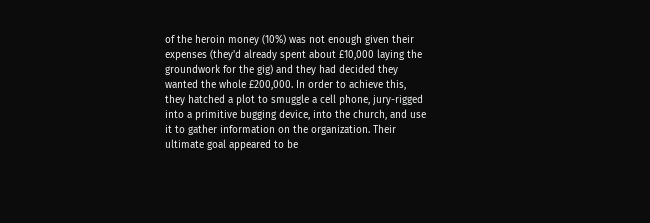of the heroin money (10%) was not enough given their expenses (they'd already spent about £10,000 laying the groundwork for the gig) and they had decided they wanted the whole £200,000. In order to achieve this, they hatched a plot to smuggle a cell phone, jury-rigged into a primitive bugging device, into the church, and use it to gather information on the organization. Their ultimate goal appeared to be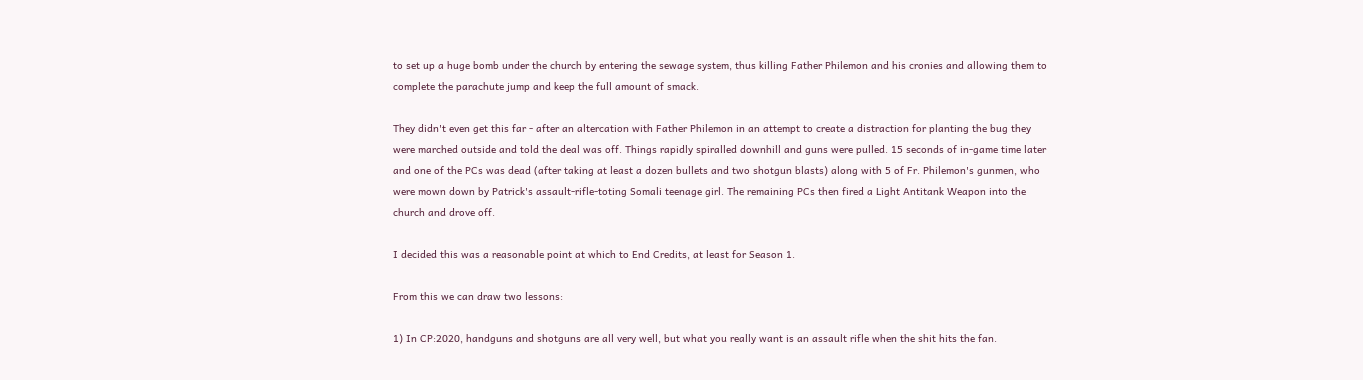to set up a huge bomb under the church by entering the sewage system, thus killing Father Philemon and his cronies and allowing them to complete the parachute jump and keep the full amount of smack.

They didn't even get this far - after an altercation with Father Philemon in an attempt to create a distraction for planting the bug they were marched outside and told the deal was off. Things rapidly spiralled downhill and guns were pulled. 15 seconds of in-game time later and one of the PCs was dead (after taking at least a dozen bullets and two shotgun blasts) along with 5 of Fr. Philemon's gunmen, who were mown down by Patrick's assault-rifle-toting Somali teenage girl. The remaining PCs then fired a Light Antitank Weapon into the church and drove off.

I decided this was a reasonable point at which to End Credits, at least for Season 1.

From this we can draw two lessons:

1) In CP:2020, handguns and shotguns are all very well, but what you really want is an assault rifle when the shit hits the fan.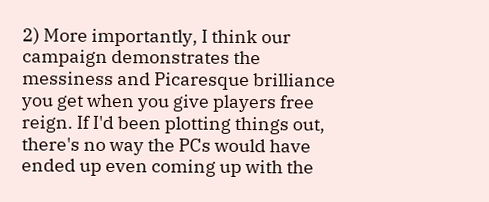2) More importantly, I think our campaign demonstrates the messiness and Picaresque brilliance you get when you give players free reign. If I'd been plotting things out, there's no way the PCs would have ended up even coming up with the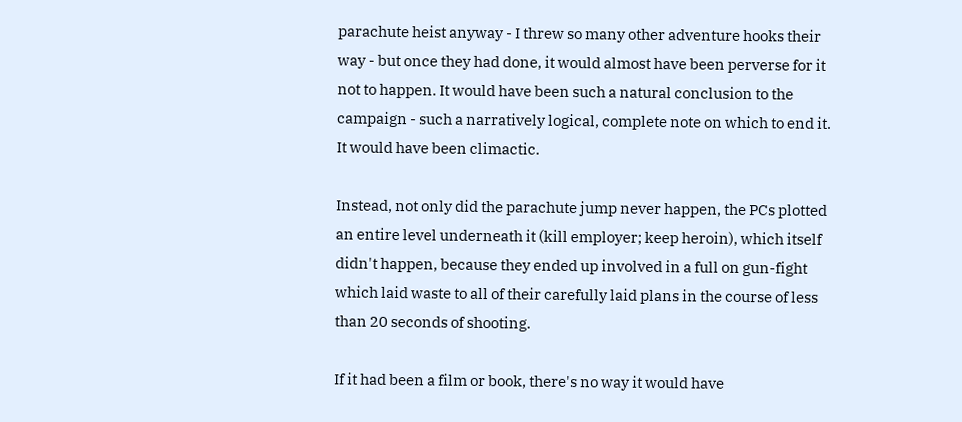parachute heist anyway - I threw so many other adventure hooks their way - but once they had done, it would almost have been perverse for it not to happen. It would have been such a natural conclusion to the campaign - such a narratively logical, complete note on which to end it. It would have been climactic.

Instead, not only did the parachute jump never happen, the PCs plotted an entire level underneath it (kill employer; keep heroin), which itself didn't happen, because they ended up involved in a full on gun-fight which laid waste to all of their carefully laid plans in the course of less than 20 seconds of shooting.

If it had been a film or book, there's no way it would have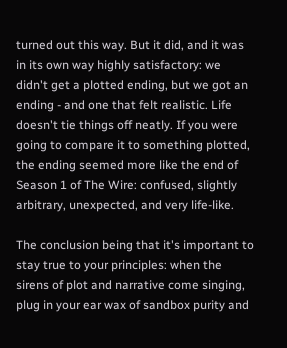turned out this way. But it did, and it was in its own way highly satisfactory: we didn't get a plotted ending, but we got an ending - and one that felt realistic. Life doesn't tie things off neatly. If you were going to compare it to something plotted, the ending seemed more like the end of Season 1 of The Wire: confused, slightly arbitrary, unexpected, and very life-like.

The conclusion being that it's important to stay true to your principles: when the sirens of plot and narrative come singing, plug in your ear wax of sandbox purity and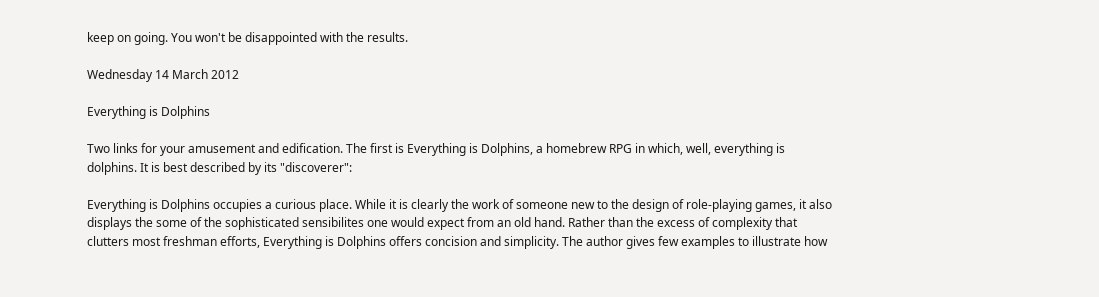keep on going. You won't be disappointed with the results.

Wednesday 14 March 2012

Everything is Dolphins

Two links for your amusement and edification. The first is Everything is Dolphins, a homebrew RPG in which, well, everything is dolphins. It is best described by its "discoverer":

Everything is Dolphins occupies a curious place. While it is clearly the work of someone new to the design of role-playing games, it also displays the some of the sophisticated sensibilites one would expect from an old hand. Rather than the excess of complexity that clutters most freshman efforts, Everything is Dolphins offers concision and simplicity. The author gives few examples to illustrate how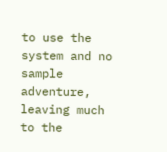to use the system and no sample adventure, leaving much to the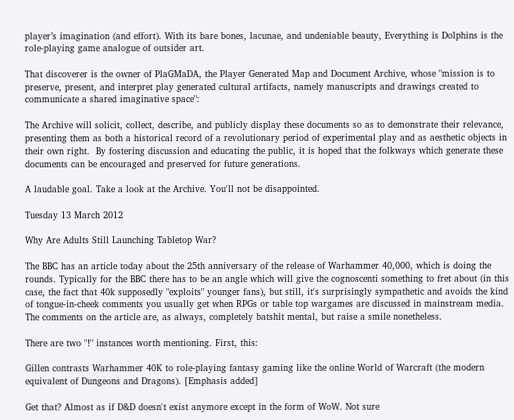player’s imagination (and effort). With its bare bones, lacunae, and undeniable beauty, Everything is Dolphins is the role-playing game analogue of outsider art.

That discoverer is the owner of PlaGMaDA, the Player Generated Map and Document Archive, whose "mission is to preserve, present, and interpret play generated cultural artifacts, namely manuscripts and drawings created to communicate a shared imaginative space":

The Archive will solicit, collect, describe, and publicly display these documents so as to demonstrate their relevance, presenting them as both a historical record of a revolutionary period of experimental play and as aesthetic objects in their own right.  By fostering discussion and educating the public, it is hoped that the folkways which generate these documents can be encouraged and preserved for future generations.

A laudable goal. Take a look at the Archive. You'll not be disappointed.

Tuesday 13 March 2012

Why Are Adults Still Launching Tabletop War?

The BBC has an article today about the 25th anniversary of the release of Warhammer 40,000, which is doing the rounds. Typically for the BBC there has to be an angle which will give the cognoscenti something to fret about (in this case, the fact that 40k supposedly "exploits" younger fans), but still, it's surprisingly sympathetic and avoids the kind of tongue-in-cheek comments you usually get when RPGs or table top wargames are discussed in mainstream media. The comments on the article are, as always, completely batshit mental, but raise a smile nonetheless.

There are two "!" instances worth mentioning. First, this:

Gillen contrasts Warhammer 40K to role-playing fantasy gaming like the online World of Warcraft (the modern equivalent of Dungeons and Dragons). [Emphasis added]

Get that? Almost as if D&D doesn't exist anymore except in the form of WoW. Not sure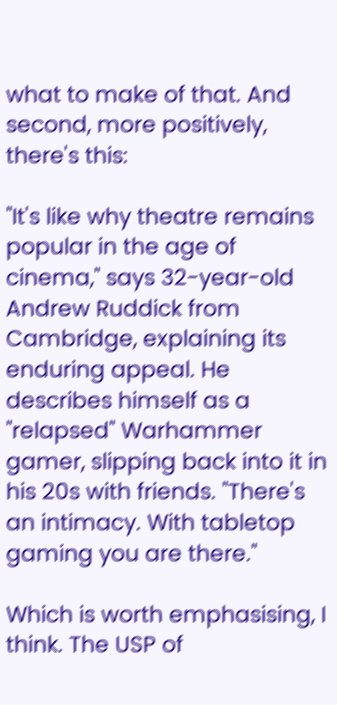what to make of that. And second, more positively, there's this:

"It's like why theatre remains popular in the age of cinema," says 32-year-old Andrew Ruddick from Cambridge, explaining its enduring appeal. He describes himself as a "relapsed" Warhammer gamer, slipping back into it in his 20s with friends. "There's an intimacy. With tabletop gaming you are there."

Which is worth emphasising, I think. The USP of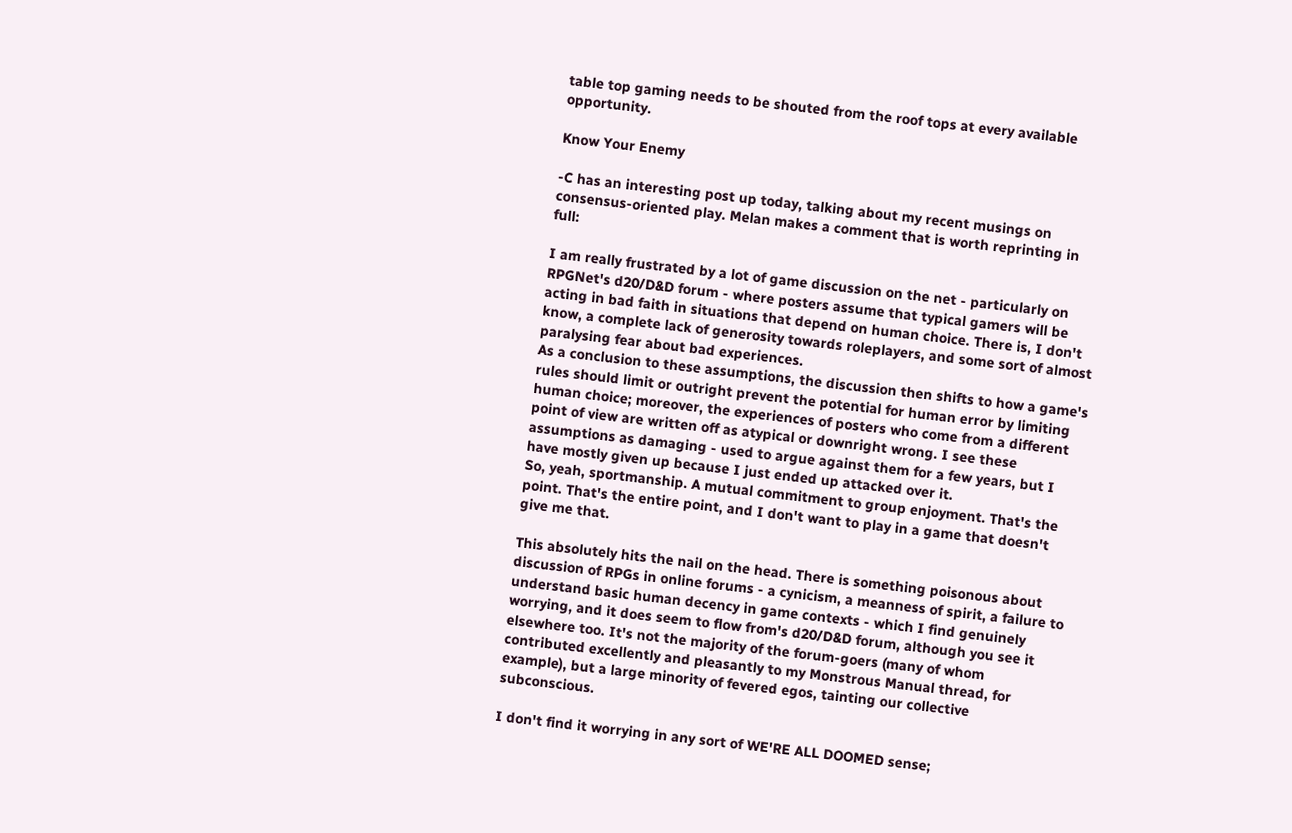table top gaming needs to be shouted from the roof tops at every available opportunity.

Know Your Enemy

-C has an interesting post up today, talking about my recent musings on consensus-oriented play. Melan makes a comment that is worth reprinting in full:

I am really frustrated by a lot of game discussion on the net - particularly on RPGNet's d20/D&D forum - where posters assume that typical gamers will be acting in bad faith in situations that depend on human choice. There is, I don't know, a complete lack of generosity towards roleplayers, and some sort of almost paralysing fear about bad experiences.
As a conclusion to these assumptions, the discussion then shifts to how a game's rules should limit or outright prevent the potential for human error by limiting human choice; moreover, the experiences of posters who come from a different point of view are written off as atypical or downright wrong. I see these assumptions as damaging - used to argue against them for a few years, but I have mostly given up because I just ended up attacked over it.
So, yeah, sportmanship. A mutual commitment to group enjoyment. That's the point. That's the entire point, and I don't want to play in a game that doesn't give me that.

This absolutely hits the nail on the head. There is something poisonous about discussion of RPGs in online forums - a cynicism, a meanness of spirit, a failure to understand basic human decency in game contexts - which I find genuinely worrying, and it does seem to flow from's d20/D&D forum, although you see it elsewhere too. It's not the majority of the forum-goers (many of whom contributed excellently and pleasantly to my Monstrous Manual thread, for example), but a large minority of fevered egos, tainting our collective subconscious.

I don't find it worrying in any sort of WE'RE ALL DOOMED sense;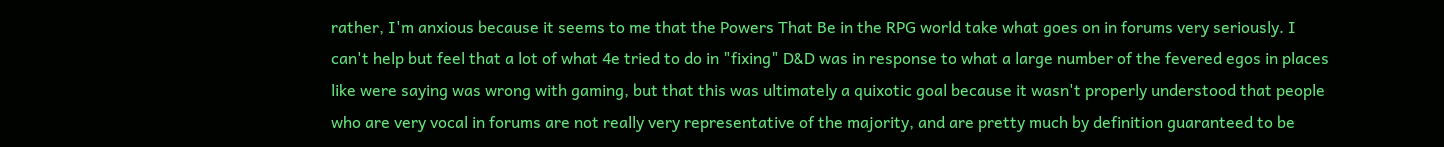rather, I'm anxious because it seems to me that the Powers That Be in the RPG world take what goes on in forums very seriously. I can't help but feel that a lot of what 4e tried to do in "fixing" D&D was in response to what a large number of the fevered egos in places like were saying was wrong with gaming, but that this was ultimately a quixotic goal because it wasn't properly understood that people who are very vocal in forums are not really very representative of the majority, and are pretty much by definition guaranteed to be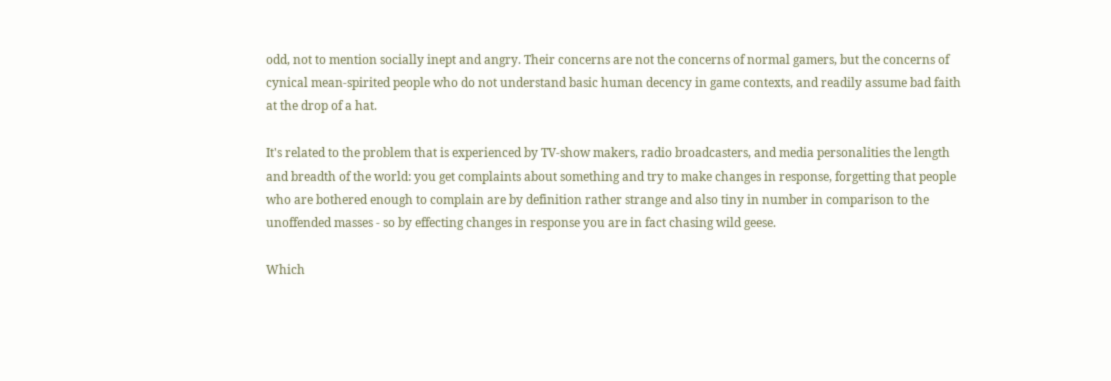odd, not to mention socially inept and angry. Their concerns are not the concerns of normal gamers, but the concerns of cynical mean-spirited people who do not understand basic human decency in game contexts, and readily assume bad faith at the drop of a hat.

It's related to the problem that is experienced by TV-show makers, radio broadcasters, and media personalities the length and breadth of the world: you get complaints about something and try to make changes in response, forgetting that people who are bothered enough to complain are by definition rather strange and also tiny in number in comparison to the unoffended masses - so by effecting changes in response you are in fact chasing wild geese.

Which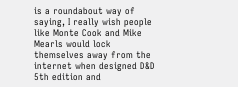is a roundabout way of saying, I really wish people like Monte Cook and Mike Mearls would lock themselves away from the internet when designed D&D 5th edition and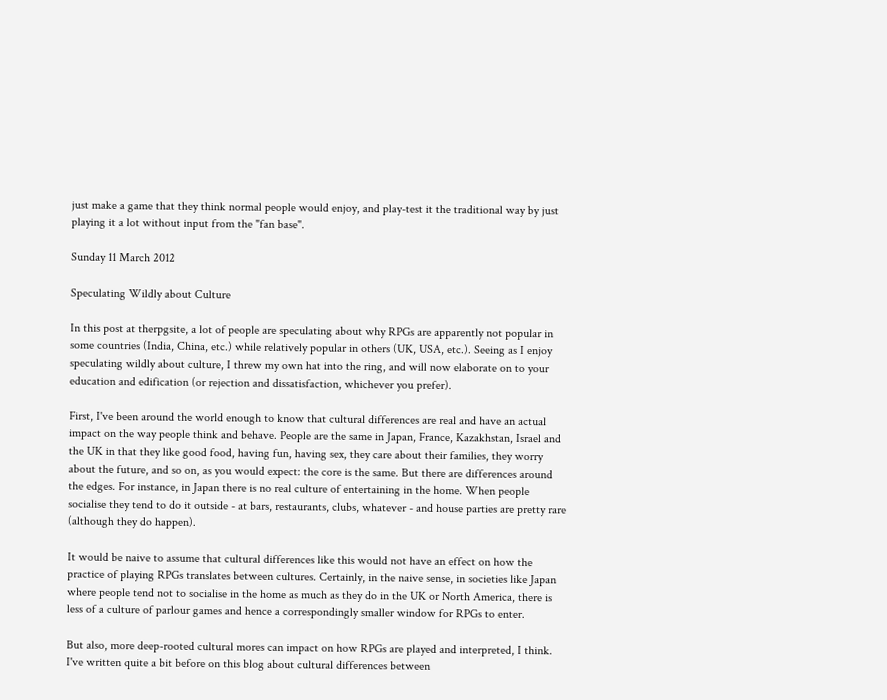just make a game that they think normal people would enjoy, and play-test it the traditional way by just playing it a lot without input from the "fan base".

Sunday 11 March 2012

Speculating Wildly about Culture

In this post at therpgsite, a lot of people are speculating about why RPGs are apparently not popular in some countries (India, China, etc.) while relatively popular in others (UK, USA, etc.). Seeing as I enjoy speculating wildly about culture, I threw my own hat into the ring, and will now elaborate on to your education and edification (or rejection and dissatisfaction, whichever you prefer).

First, I've been around the world enough to know that cultural differences are real and have an actual impact on the way people think and behave. People are the same in Japan, France, Kazakhstan, Israel and the UK in that they like good food, having fun, having sex, they care about their families, they worry about the future, and so on, as you would expect: the core is the same. But there are differences around the edges. For instance, in Japan there is no real culture of entertaining in the home. When people socialise they tend to do it outside - at bars, restaurants, clubs, whatever - and house parties are pretty rare (although they do happen).

It would be naive to assume that cultural differences like this would not have an effect on how the practice of playing RPGs translates between cultures. Certainly, in the naive sense, in societies like Japan where people tend not to socialise in the home as much as they do in the UK or North America, there is less of a culture of parlour games and hence a correspondingly smaller window for RPGs to enter.

But also, more deep-rooted cultural mores can impact on how RPGs are played and interpreted, I think. I've written quite a bit before on this blog about cultural differences between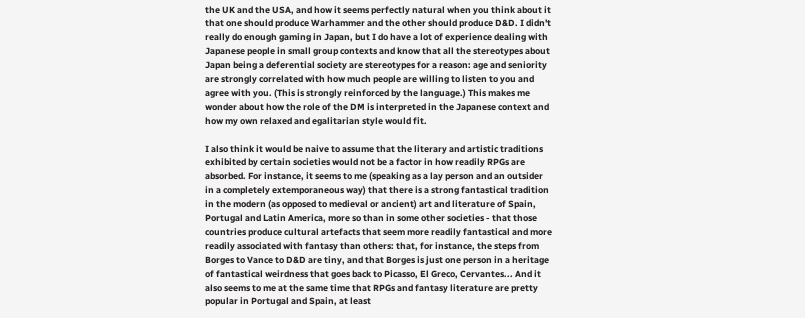the UK and the USA, and how it seems perfectly natural when you think about it that one should produce Warhammer and the other should produce D&D. I didn't really do enough gaming in Japan, but I do have a lot of experience dealing with Japanese people in small group contexts and know that all the stereotypes about Japan being a deferential society are stereotypes for a reason: age and seniority are strongly correlated with how much people are willing to listen to you and agree with you. (This is strongly reinforced by the language.) This makes me wonder about how the role of the DM is interpreted in the Japanese context and how my own relaxed and egalitarian style would fit.

I also think it would be naive to assume that the literary and artistic traditions exhibited by certain societies would not be a factor in how readily RPGs are absorbed. For instance, it seems to me (speaking as a lay person and an outsider in a completely extemporaneous way) that there is a strong fantastical tradition in the modern (as opposed to medieval or ancient) art and literature of Spain, Portugal and Latin America, more so than in some other societies - that those countries produce cultural artefacts that seem more readily fantastical and more readily associated with fantasy than others: that, for instance, the steps from Borges to Vance to D&D are tiny, and that Borges is just one person in a heritage of fantastical weirdness that goes back to Picasso, El Greco, Cervantes... And it also seems to me at the same time that RPGs and fantasy literature are pretty popular in Portugal and Spain, at least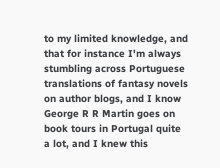to my limited knowledge, and that for instance I'm always stumbling across Portuguese translations of fantasy novels on author blogs, and I know George R R Martin goes on book tours in Portugal quite a lot, and I knew this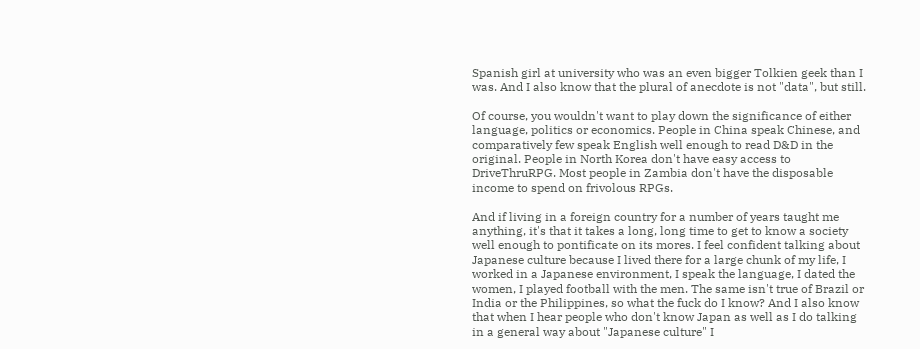Spanish girl at university who was an even bigger Tolkien geek than I was. And I also know that the plural of anecdote is not "data", but still.

Of course, you wouldn't want to play down the significance of either language, politics or economics. People in China speak Chinese, and comparatively few speak English well enough to read D&D in the original. People in North Korea don't have easy access to DriveThruRPG. Most people in Zambia don't have the disposable income to spend on frivolous RPGs.

And if living in a foreign country for a number of years taught me anything, it's that it takes a long, long time to get to know a society well enough to pontificate on its mores. I feel confident talking about Japanese culture because I lived there for a large chunk of my life, I worked in a Japanese environment, I speak the language, I dated the women, I played football with the men. The same isn't true of Brazil or India or the Philippines, so what the fuck do I know? And I also know that when I hear people who don't know Japan as well as I do talking in a general way about "Japanese culture" I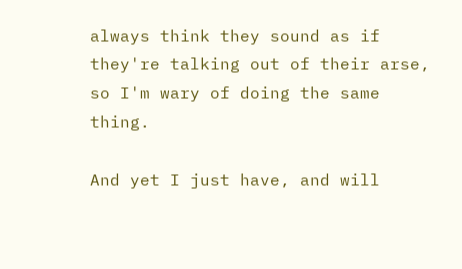always think they sound as if they're talking out of their arse, so I'm wary of doing the same thing.

And yet I just have, and will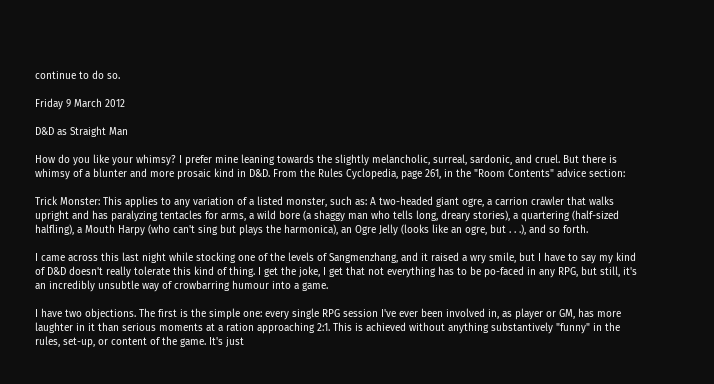continue to do so.

Friday 9 March 2012

D&D as Straight Man

How do you like your whimsy? I prefer mine leaning towards the slightly melancholic, surreal, sardonic, and cruel. But there is whimsy of a blunter and more prosaic kind in D&D. From the Rules Cyclopedia, page 261, in the "Room Contents" advice section:

Trick Monster: This applies to any variation of a listed monster, such as: A two-headed giant ogre, a carrion crawler that walks upright and has paralyzing tentacles for arms, a wild bore (a shaggy man who tells long, dreary stories), a quartering (half-sized halfling), a Mouth Harpy (who can't sing but plays the harmonica), an Ogre Jelly (looks like an ogre, but . . .), and so forth.

I came across this last night while stocking one of the levels of Sangmenzhang, and it raised a wry smile, but I have to say my kind of D&D doesn't really tolerate this kind of thing. I get the joke, I get that not everything has to be po-faced in any RPG, but still, it's an incredibly unsubtle way of crowbarring humour into a game.

I have two objections. The first is the simple one: every single RPG session I've ever been involved in, as player or GM, has more laughter in it than serious moments at a ration approaching 2:1. This is achieved without anything substantively "funny" in the rules, set-up, or content of the game. It's just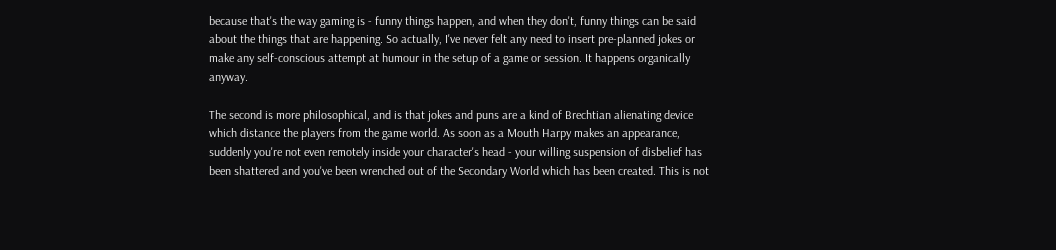because that's the way gaming is - funny things happen, and when they don't, funny things can be said about the things that are happening. So actually, I've never felt any need to insert pre-planned jokes or make any self-conscious attempt at humour in the setup of a game or session. It happens organically anyway.

The second is more philosophical, and is that jokes and puns are a kind of Brechtian alienating device which distance the players from the game world. As soon as a Mouth Harpy makes an appearance, suddenly you're not even remotely inside your character's head - your willing suspension of disbelief has been shattered and you've been wrenched out of the Secondary World which has been created. This is not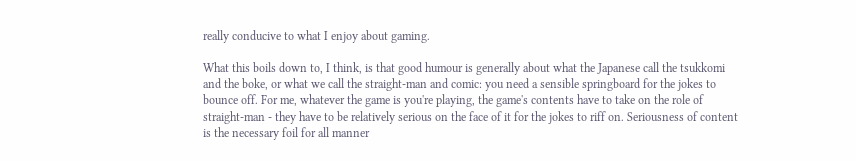really conducive to what I enjoy about gaming.

What this boils down to, I think, is that good humour is generally about what the Japanese call the tsukkomi and the boke, or what we call the straight-man and comic: you need a sensible springboard for the jokes to bounce off. For me, whatever the game is you're playing, the game's contents have to take on the role of straight-man - they have to be relatively serious on the face of it for the jokes to riff on. Seriousness of content is the necessary foil for all manner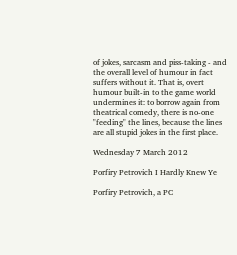of jokes, sarcasm and piss-taking - and the overall level of humour in fact suffers without it. That is, overt humour built-in to the game world undermines it: to borrow again from theatrical comedy, there is no-one "feeding" the lines, because the lines are all stupid jokes in the first place.

Wednesday 7 March 2012

Porfiry Petrovich I Hardly Knew Ye

Porfiry Petrovich, a PC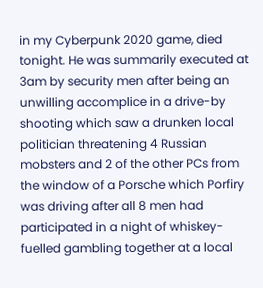in my Cyberpunk 2020 game, died tonight. He was summarily executed at 3am by security men after being an unwilling accomplice in a drive-by shooting which saw a drunken local politician threatening 4 Russian mobsters and 2 of the other PCs from the window of a Porsche which Porfiry was driving after all 8 men had participated in a night of whiskey-fuelled gambling together at a local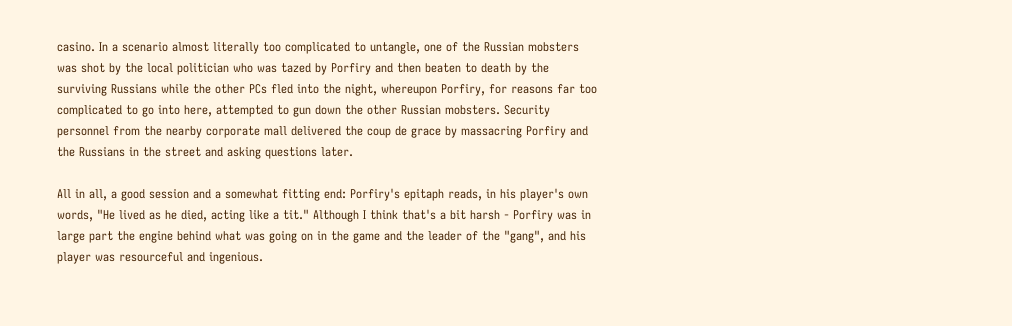casino. In a scenario almost literally too complicated to untangle, one of the Russian mobsters was shot by the local politician who was tazed by Porfiry and then beaten to death by the surviving Russians while the other PCs fled into the night, whereupon Porfiry, for reasons far too complicated to go into here, attempted to gun down the other Russian mobsters. Security personnel from the nearby corporate mall delivered the coup de grace by massacring Porfiry and the Russians in the street and asking questions later.

All in all, a good session and a somewhat fitting end: Porfiry's epitaph reads, in his player's own words, "He lived as he died, acting like a tit." Although I think that's a bit harsh - Porfiry was in large part the engine behind what was going on in the game and the leader of the "gang", and his player was resourceful and ingenious.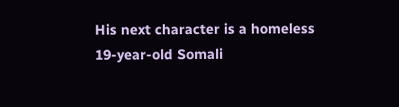His next character is a homeless 19-year-old Somali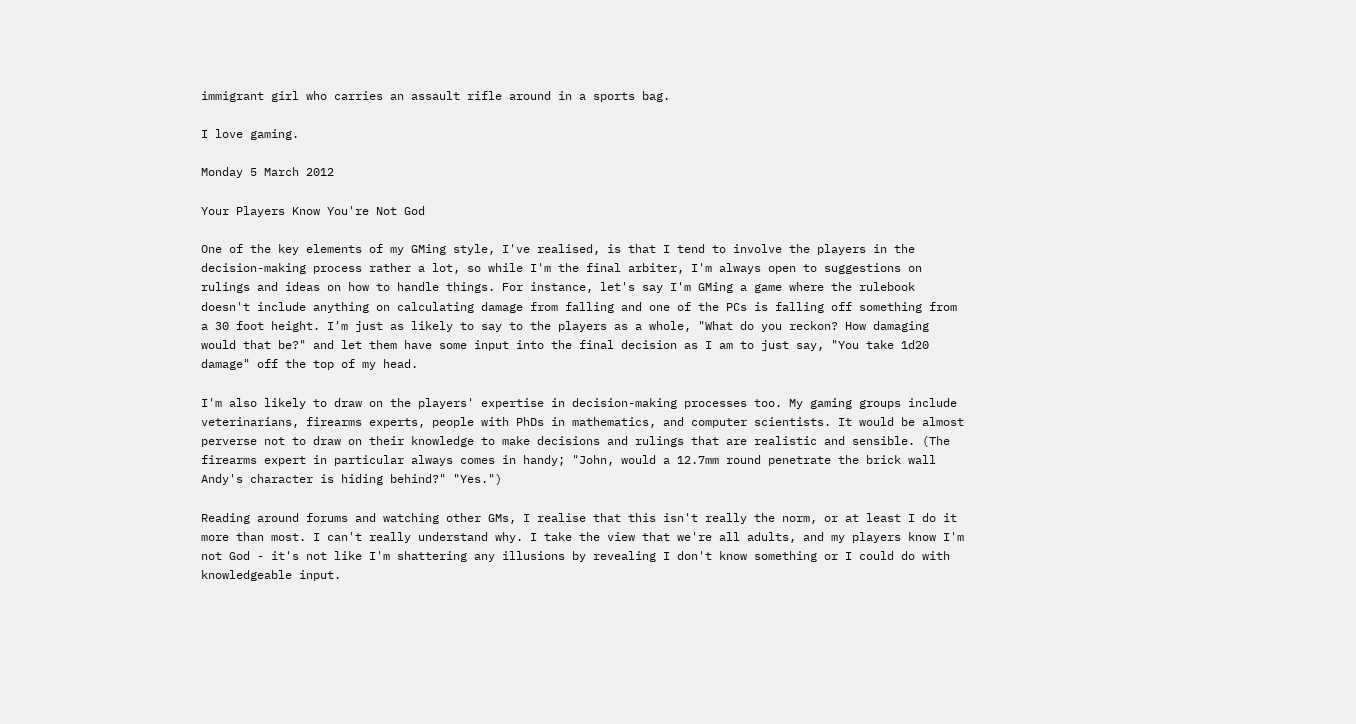immigrant girl who carries an assault rifle around in a sports bag.

I love gaming.

Monday 5 March 2012

Your Players Know You're Not God

One of the key elements of my GMing style, I've realised, is that I tend to involve the players in the decision-making process rather a lot, so while I'm the final arbiter, I'm always open to suggestions on rulings and ideas on how to handle things. For instance, let's say I'm GMing a game where the rulebook doesn't include anything on calculating damage from falling and one of the PCs is falling off something from a 30 foot height. I'm just as likely to say to the players as a whole, "What do you reckon? How damaging would that be?" and let them have some input into the final decision as I am to just say, "You take 1d20 damage" off the top of my head.

I'm also likely to draw on the players' expertise in decision-making processes too. My gaming groups include veterinarians, firearms experts, people with PhDs in mathematics, and computer scientists. It would be almost perverse not to draw on their knowledge to make decisions and rulings that are realistic and sensible. (The firearms expert in particular always comes in handy; "John, would a 12.7mm round penetrate the brick wall Andy's character is hiding behind?" "Yes.")

Reading around forums and watching other GMs, I realise that this isn't really the norm, or at least I do it more than most. I can't really understand why. I take the view that we're all adults, and my players know I'm not God - it's not like I'm shattering any illusions by revealing I don't know something or I could do with knowledgeable input.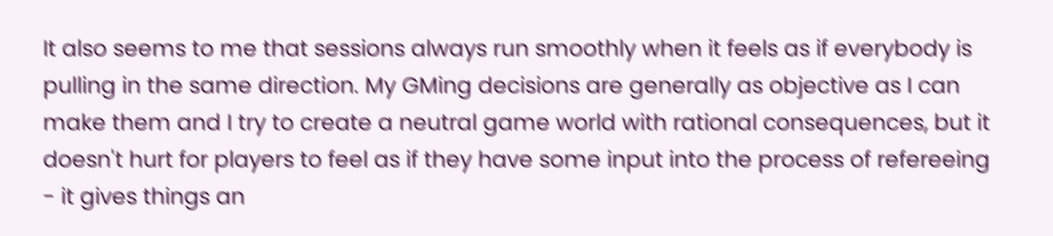It also seems to me that sessions always run smoothly when it feels as if everybody is pulling in the same direction. My GMing decisions are generally as objective as I can make them and I try to create a neutral game world with rational consequences, but it doesn't hurt for players to feel as if they have some input into the process of refereeing - it gives things an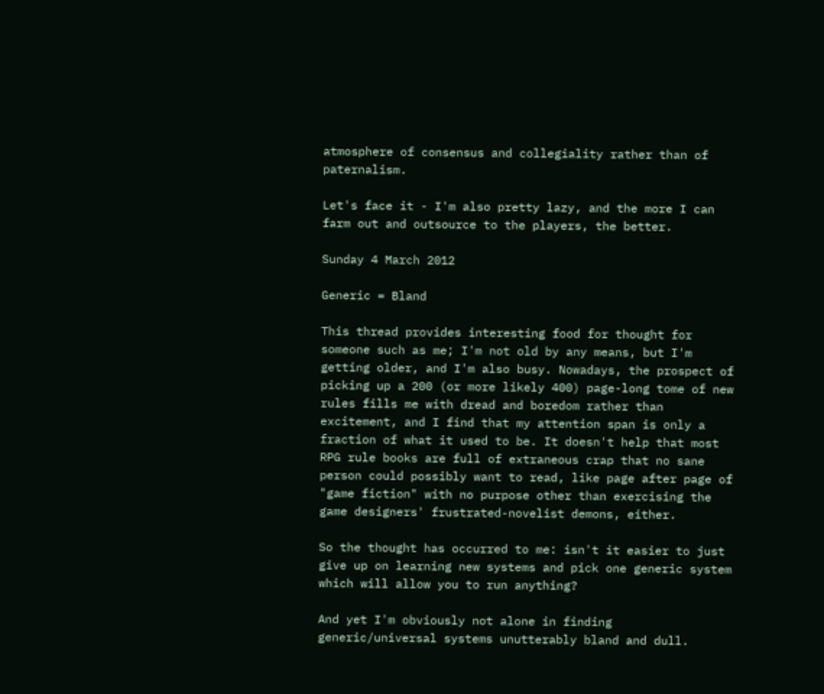atmosphere of consensus and collegiality rather than of paternalism.

Let's face it - I'm also pretty lazy, and the more I can farm out and outsource to the players, the better.

Sunday 4 March 2012

Generic = Bland

This thread provides interesting food for thought for someone such as me; I'm not old by any means, but I'm getting older, and I'm also busy. Nowadays, the prospect of picking up a 200 (or more likely 400) page-long tome of new rules fills me with dread and boredom rather than excitement, and I find that my attention span is only a fraction of what it used to be. It doesn't help that most RPG rule books are full of extraneous crap that no sane person could possibly want to read, like page after page of "game fiction" with no purpose other than exercising the game designers' frustrated-novelist demons, either.

So the thought has occurred to me: isn't it easier to just give up on learning new systems and pick one generic system which will allow you to run anything?

And yet I'm obviously not alone in finding generic/universal systems unutterably bland and dull.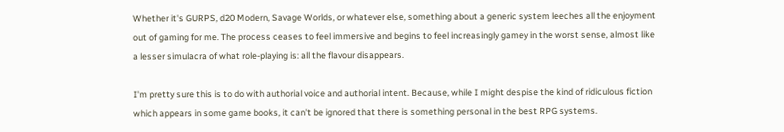Whether it's GURPS, d20 Modern, Savage Worlds, or whatever else, something about a generic system leeches all the enjoyment out of gaming for me. The process ceases to feel immersive and begins to feel increasingly gamey in the worst sense, almost like a lesser simulacra of what role-playing is: all the flavour disappears.

I'm pretty sure this is to do with authorial voice and authorial intent. Because, while I might despise the kind of ridiculous fiction which appears in some game books, it can't be ignored that there is something personal in the best RPG systems.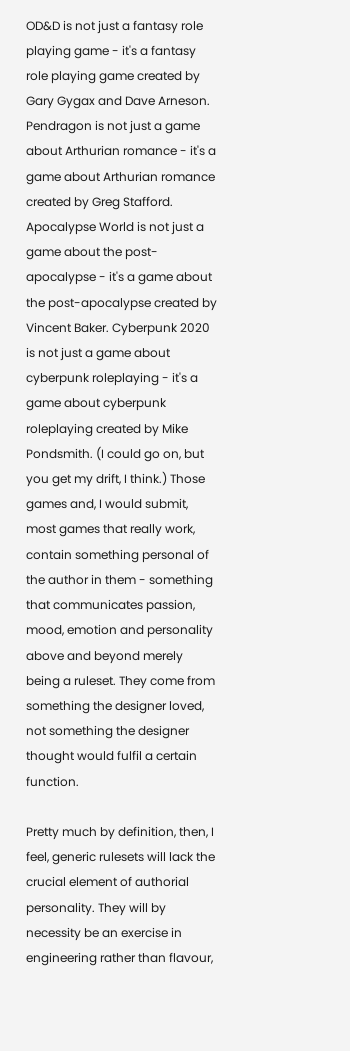OD&D is not just a fantasy role playing game - it's a fantasy role playing game created by Gary Gygax and Dave Arneson. Pendragon is not just a game about Arthurian romance - it's a game about Arthurian romance created by Greg Stafford. Apocalypse World is not just a game about the post-apocalypse - it's a game about the post-apocalypse created by Vincent Baker. Cyberpunk 2020 is not just a game about cyberpunk roleplaying - it's a game about cyberpunk roleplaying created by Mike Pondsmith. (I could go on, but you get my drift, I think.) Those games and, I would submit, most games that really work, contain something personal of the author in them - something that communicates passion, mood, emotion and personality above and beyond merely being a ruleset. They come from something the designer loved, not something the designer thought would fulfil a certain function.

Pretty much by definition, then, I feel, generic rulesets will lack the crucial element of authorial personality. They will by necessity be an exercise in engineering rather than flavour,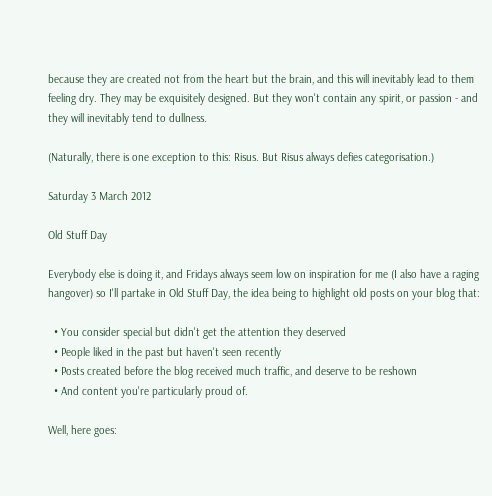because they are created not from the heart but the brain, and this will inevitably lead to them feeling dry. They may be exquisitely designed. But they won't contain any spirit, or passion - and they will inevitably tend to dullness.

(Naturally, there is one exception to this: Risus. But Risus always defies categorisation.)

Saturday 3 March 2012

Old Stuff Day

Everybody else is doing it, and Fridays always seem low on inspiration for me (I also have a raging hangover) so I'll partake in Old Stuff Day, the idea being to highlight old posts on your blog that:

  • You consider special but didn't get the attention they deserved
  • People liked in the past but haven't seen recently
  • Posts created before the blog received much traffic, and deserve to be reshown
  • And content you're particularly proud of.

Well, here goes: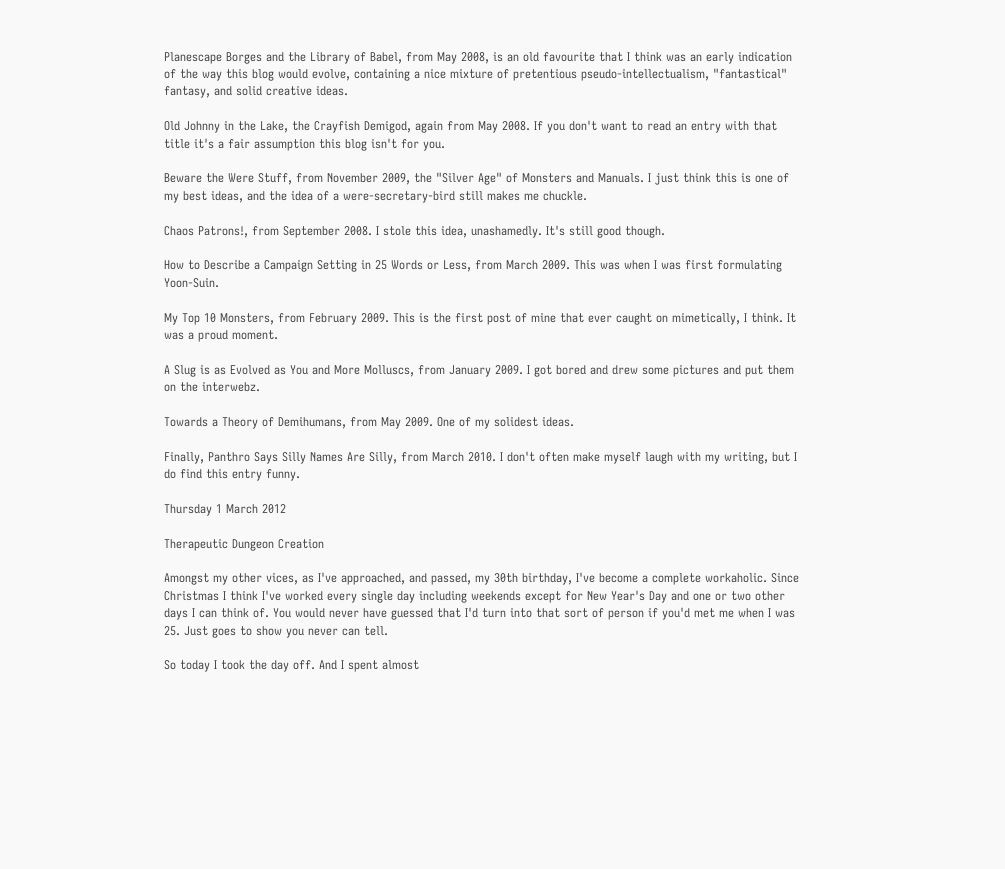Planescape Borges and the Library of Babel, from May 2008, is an old favourite that I think was an early indication of the way this blog would evolve, containing a nice mixture of pretentious pseudo-intellectualism, "fantastical" fantasy, and solid creative ideas.

Old Johnny in the Lake, the Crayfish Demigod, again from May 2008. If you don't want to read an entry with that title it's a fair assumption this blog isn't for you.

Beware the Were Stuff, from November 2009, the "Silver Age" of Monsters and Manuals. I just think this is one of my best ideas, and the idea of a were-secretary-bird still makes me chuckle.

Chaos Patrons!, from September 2008. I stole this idea, unashamedly. It's still good though.

How to Describe a Campaign Setting in 25 Words or Less, from March 2009. This was when I was first formulating Yoon-Suin.

My Top 10 Monsters, from February 2009. This is the first post of mine that ever caught on mimetically, I think. It was a proud moment.

A Slug is as Evolved as You and More Molluscs, from January 2009. I got bored and drew some pictures and put them on the interwebz.

Towards a Theory of Demihumans, from May 2009. One of my solidest ideas.

Finally, Panthro Says Silly Names Are Silly, from March 2010. I don't often make myself laugh with my writing, but I do find this entry funny.

Thursday 1 March 2012

Therapeutic Dungeon Creation

Amongst my other vices, as I've approached, and passed, my 30th birthday, I've become a complete workaholic. Since Christmas I think I've worked every single day including weekends except for New Year's Day and one or two other days I can think of. You would never have guessed that I'd turn into that sort of person if you'd met me when I was 25. Just goes to show you never can tell.

So today I took the day off. And I spent almost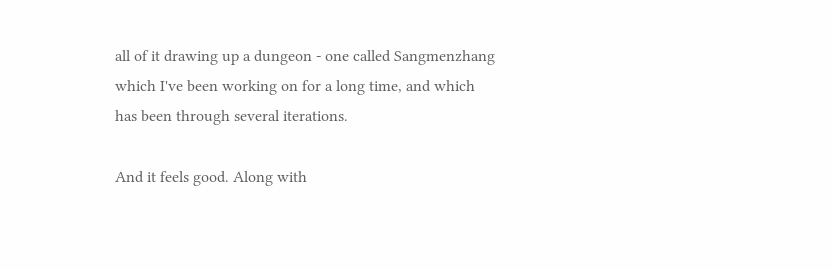all of it drawing up a dungeon - one called Sangmenzhang which I've been working on for a long time, and which has been through several iterations.

And it feels good. Along with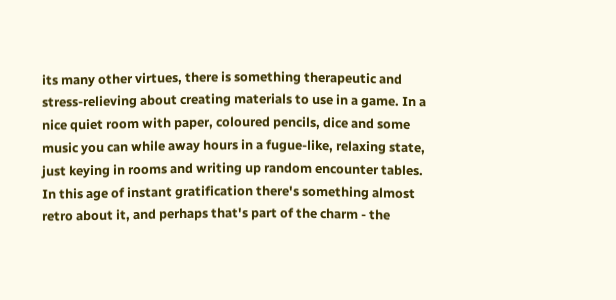its many other virtues, there is something therapeutic and stress-relieving about creating materials to use in a game. In a nice quiet room with paper, coloured pencils, dice and some music you can while away hours in a fugue-like, relaxing state, just keying in rooms and writing up random encounter tables. In this age of instant gratification there's something almost retro about it, and perhaps that's part of the charm - the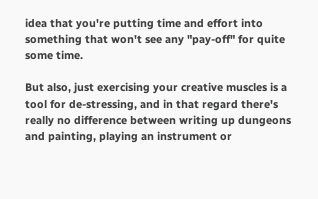idea that you're putting time and effort into something that won't see any "pay-off" for quite some time.

But also, just exercising your creative muscles is a tool for de-stressing, and in that regard there's really no difference between writing up dungeons and painting, playing an instrument or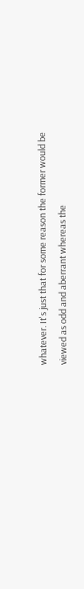whatever. It's just that for some reason the former would be viewed as odd and aberrant whereas the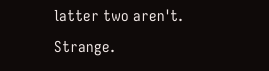latter two aren't. Strange.